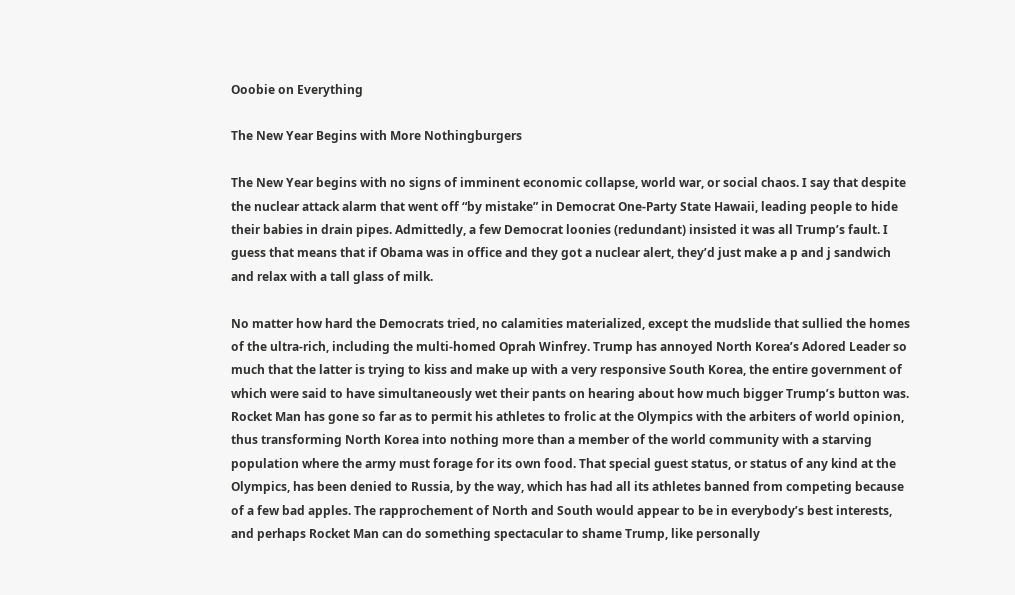Ooobie on Everything

The New Year Begins with More Nothingburgers

The New Year begins with no signs of imminent economic collapse, world war, or social chaos. I say that despite the nuclear attack alarm that went off “by mistake” in Democrat One-Party State Hawaii, leading people to hide their babies in drain pipes. Admittedly, a few Democrat loonies (redundant) insisted it was all Trump’s fault. I guess that means that if Obama was in office and they got a nuclear alert, they’d just make a p and j sandwich and relax with a tall glass of milk.

No matter how hard the Democrats tried, no calamities materialized, except the mudslide that sullied the homes of the ultra-rich, including the multi-homed Oprah Winfrey. Trump has annoyed North Korea’s Adored Leader so much that the latter is trying to kiss and make up with a very responsive South Korea, the entire government of which were said to have simultaneously wet their pants on hearing about how much bigger Trump’s button was. Rocket Man has gone so far as to permit his athletes to frolic at the Olympics with the arbiters of world opinion, thus transforming North Korea into nothing more than a member of the world community with a starving population where the army must forage for its own food. That special guest status, or status of any kind at the Olympics, has been denied to Russia, by the way, which has had all its athletes banned from competing because of a few bad apples. The rapprochement of North and South would appear to be in everybody’s best interests, and perhaps Rocket Man can do something spectacular to shame Trump, like personally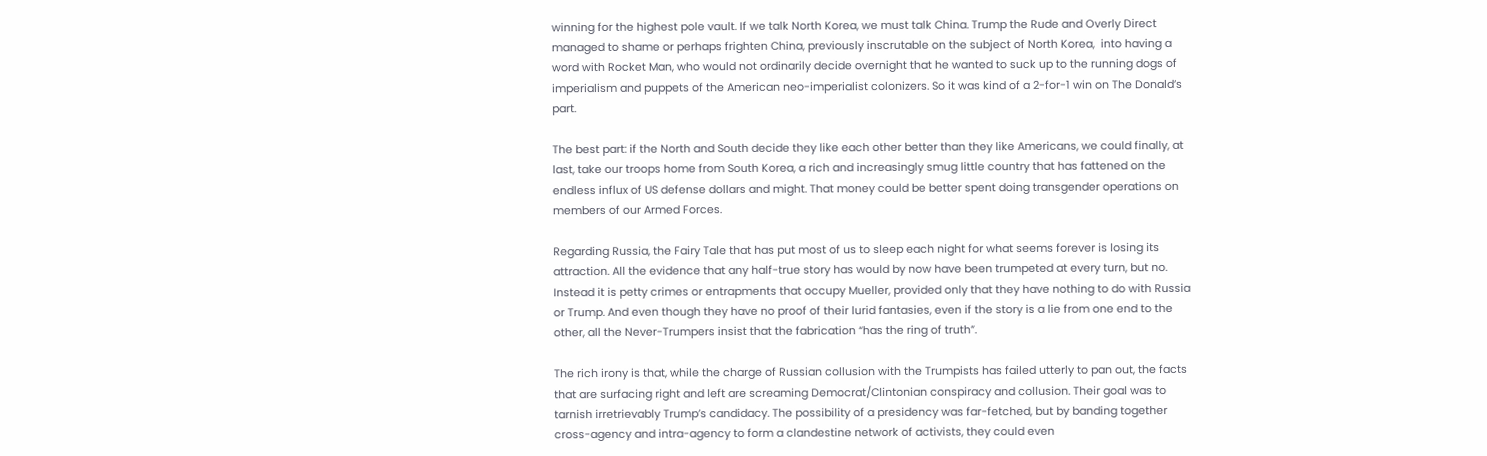winning for the highest pole vault. If we talk North Korea, we must talk China. Trump the Rude and Overly Direct managed to shame or perhaps frighten China, previously inscrutable on the subject of North Korea,  into having a word with Rocket Man, who would not ordinarily decide overnight that he wanted to suck up to the running dogs of imperialism and puppets of the American neo-imperialist colonizers. So it was kind of a 2-for-1 win on The Donald’s part.

The best part: if the North and South decide they like each other better than they like Americans, we could finally, at last, take our troops home from South Korea, a rich and increasingly smug little country that has fattened on the endless influx of US defense dollars and might. That money could be better spent doing transgender operations on members of our Armed Forces.

Regarding Russia, the Fairy Tale that has put most of us to sleep each night for what seems forever is losing its attraction. All the evidence that any half-true story has would by now have been trumpeted at every turn, but no. Instead it is petty crimes or entrapments that occupy Mueller, provided only that they have nothing to do with Russia or Trump. And even though they have no proof of their lurid fantasies, even if the story is a lie from one end to the other, all the Never-Trumpers insist that the fabrication “has the ring of truth”.

The rich irony is that, while the charge of Russian collusion with the Trumpists has failed utterly to pan out, the facts that are surfacing right and left are screaming Democrat/Clintonian conspiracy and collusion. Their goal was to tarnish irretrievably Trump’s candidacy. The possibility of a presidency was far-fetched, but by banding together cross-agency and intra-agency to form a clandestine network of activists, they could even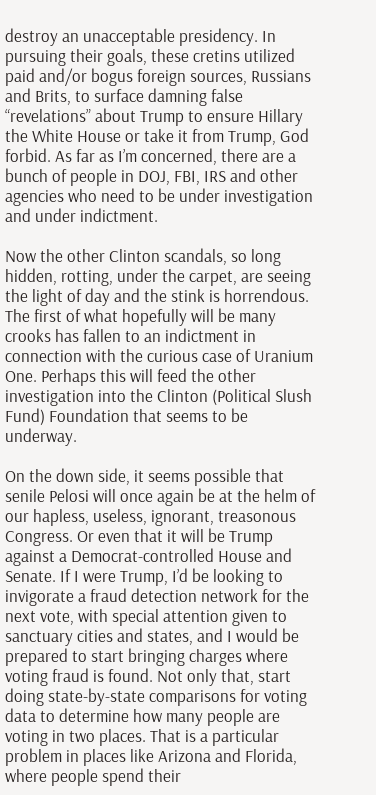destroy an unacceptable presidency. In pursuing their goals, these cretins utilized paid and/or bogus foreign sources, Russians and Brits, to surface damning false “revelations” about Trump to ensure Hillary the White House or take it from Trump, God forbid. As far as I’m concerned, there are a bunch of people in DOJ, FBI, IRS and other agencies who need to be under investigation and under indictment.

Now the other Clinton scandals, so long hidden, rotting, under the carpet, are seeing the light of day and the stink is horrendous. The first of what hopefully will be many crooks has fallen to an indictment in connection with the curious case of Uranium One. Perhaps this will feed the other investigation into the Clinton (Political Slush Fund) Foundation that seems to be underway.

On the down side, it seems possible that senile Pelosi will once again be at the helm of our hapless, useless, ignorant, treasonous Congress. Or even that it will be Trump against a Democrat-controlled House and Senate. If I were Trump, I’d be looking to invigorate a fraud detection network for the next vote, with special attention given to sanctuary cities and states, and I would be prepared to start bringing charges where voting fraud is found. Not only that, start doing state-by-state comparisons for voting data to determine how many people are voting in two places. That is a particular problem in places like Arizona and Florida, where people spend their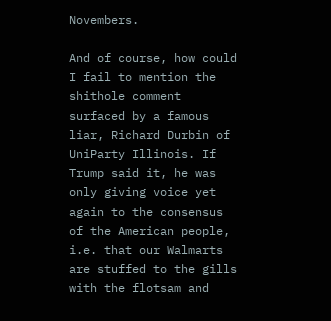Novembers.

And of course, how could I fail to mention the shithole comment surfaced by a famous liar, Richard Durbin of UniParty Illinois. If Trump said it, he was only giving voice yet again to the consensus of the American people, i.e. that our Walmarts are stuffed to the gills with the flotsam and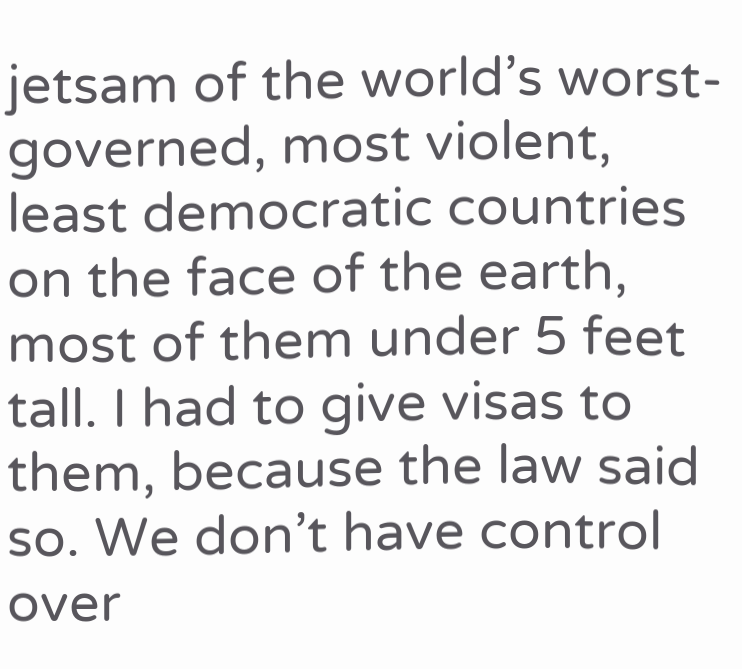jetsam of the world’s worst-governed, most violent, least democratic countries on the face of the earth, most of them under 5 feet tall. I had to give visas to them, because the law said so. We don’t have control over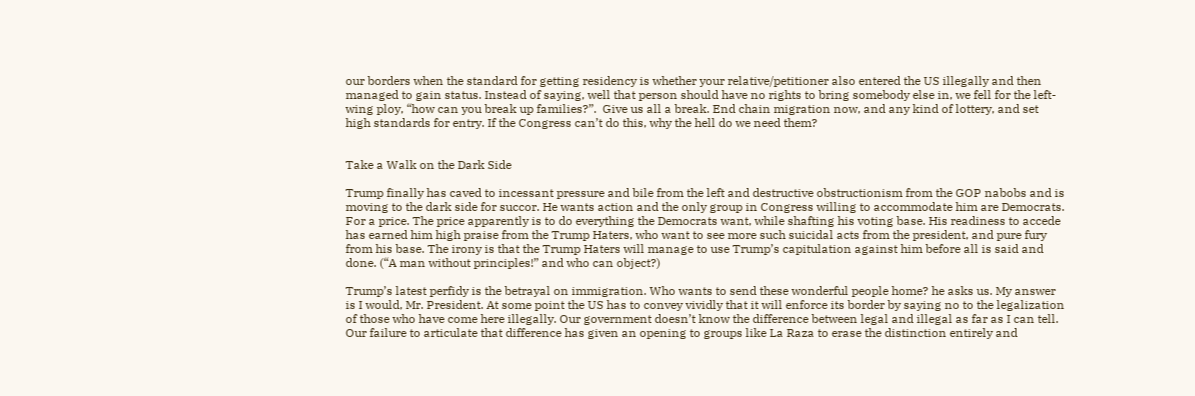our borders when the standard for getting residency is whether your relative/petitioner also entered the US illegally and then managed to gain status. Instead of saying, well that person should have no rights to bring somebody else in, we fell for the left-wing ploy, “how can you break up families?”.  Give us all a break. End chain migration now, and any kind of lottery, and set high standards for entry. If the Congress can’t do this, why the hell do we need them?


Take a Walk on the Dark Side

Trump finally has caved to incessant pressure and bile from the left and destructive obstructionism from the GOP nabobs and is moving to the dark side for succor. He wants action and the only group in Congress willing to accommodate him are Democrats. For a price. The price apparently is to do everything the Democrats want, while shafting his voting base. His readiness to accede has earned him high praise from the Trump Haters, who want to see more such suicidal acts from the president, and pure fury from his base. The irony is that the Trump Haters will manage to use Trump’s capitulation against him before all is said and done. (“A man without principles!” and who can object?)

Trump’s latest perfidy is the betrayal on immigration. Who wants to send these wonderful people home? he asks us. My answer is I would, Mr. President. At some point the US has to convey vividly that it will enforce its border by saying no to the legalization of those who have come here illegally. Our government doesn’t know the difference between legal and illegal as far as I can tell. Our failure to articulate that difference has given an opening to groups like La Raza to erase the distinction entirely and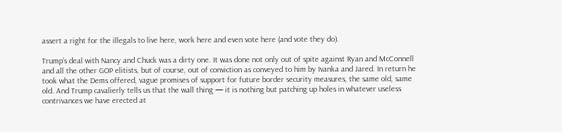assert a right for the illegals to live here, work here and even vote here (and vote they do).

Trump’s deal with Nancy and Chuck was a dirty one. It was done not only out of spite against Ryan and McConnell and all the other GOP elitists, but of course, out of conviction as conveyed to him by Ivanka and Jared. In return he took what the Dems offered, vague promises of support for future border security measures, the same old, same old. And Trump cavalierly tells us that the wall thing — it is nothing but patching up holes in whatever useless contrivances we have erected at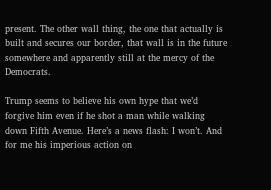present. The other wall thing, the one that actually is built and secures our border, that wall is in the future somewhere and apparently still at the mercy of the Democrats.

Trump seems to believe his own hype that we’d forgive him even if he shot a man while walking down Fifth Avenue. Here’s a news flash: I won’t. And for me his imperious action on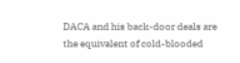DACA and his back-door deals are the equivalent of cold-blooded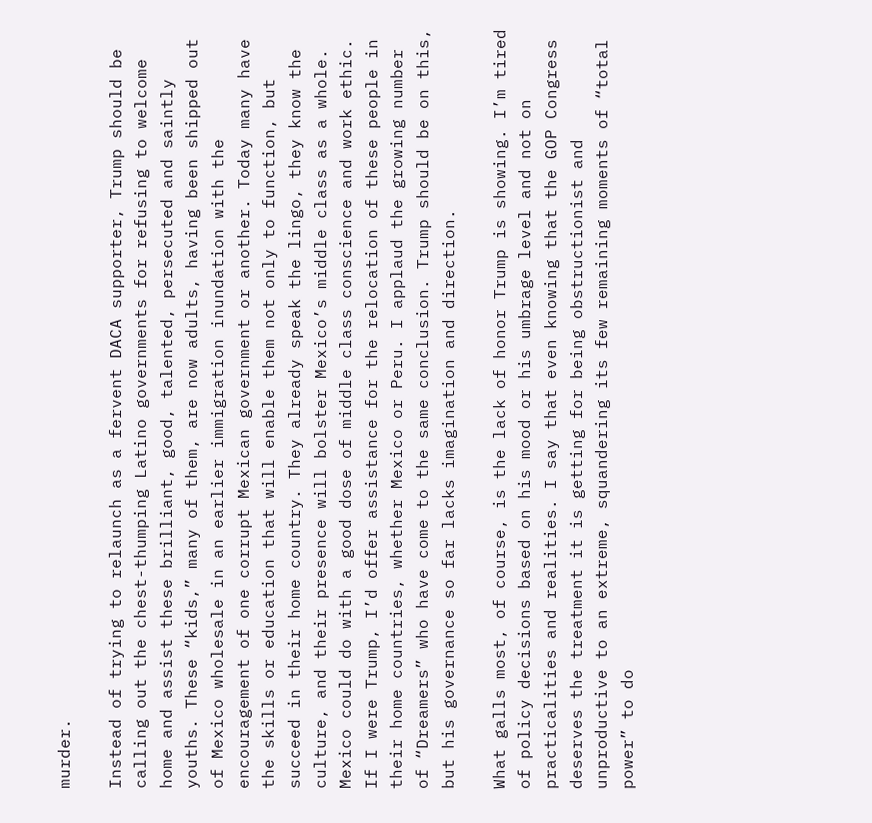murder.

Instead of trying to relaunch as a fervent DACA supporter, Trump should be calling out the chest-thumping Latino governments for refusing to welcome home and assist these brilliant, good, talented, persecuted and saintly youths. These “kids,” many of them, are now adults, having been shipped out of Mexico wholesale in an earlier immigration inundation with the encouragement of one corrupt Mexican government or another. Today many have the skills or education that will enable them not only to function, but succeed in their home country. They already speak the lingo, they know the culture, and their presence will bolster Mexico’s middle class as a whole. Mexico could do with a good dose of middle class conscience and work ethic. If I were Trump, I’d offer assistance for the relocation of these people in their home countries, whether Mexico or Peru. I applaud the growing number of “Dreamers” who have come to the same conclusion. Trump should be on this, but his governance so far lacks imagination and direction.

What galls most, of course, is the lack of honor Trump is showing. I’m tired of policy decisions based on his mood or his umbrage level and not on practicalities and realities. I say that even knowing that the GOP Congress deserves the treatment it is getting for being obstructionist and unproductive to an extreme, squandering its few remaining moments of “total power” to do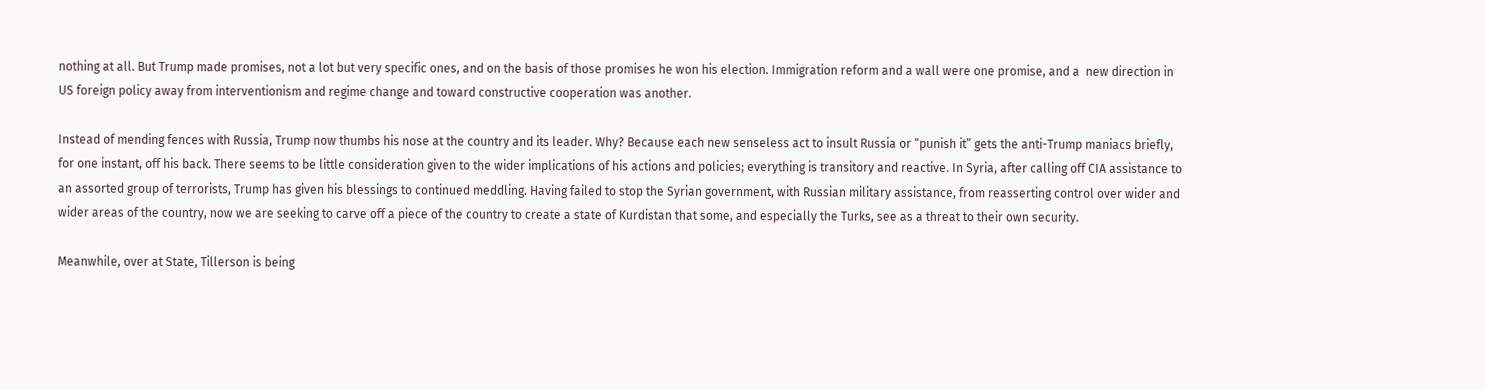nothing at all. But Trump made promises, not a lot but very specific ones, and on the basis of those promises he won his election. Immigration reform and a wall were one promise, and a  new direction in US foreign policy away from interventionism and regime change and toward constructive cooperation was another.

Instead of mending fences with Russia, Trump now thumbs his nose at the country and its leader. Why? Because each new senseless act to insult Russia or “punish it” gets the anti-Trump maniacs briefly, for one instant, off his back. There seems to be little consideration given to the wider implications of his actions and policies; everything is transitory and reactive. In Syria, after calling off CIA assistance to an assorted group of terrorists, Trump has given his blessings to continued meddling. Having failed to stop the Syrian government, with Russian military assistance, from reasserting control over wider and wider areas of the country, now we are seeking to carve off a piece of the country to create a state of Kurdistan that some, and especially the Turks, see as a threat to their own security.

Meanwhile, over at State, Tillerson is being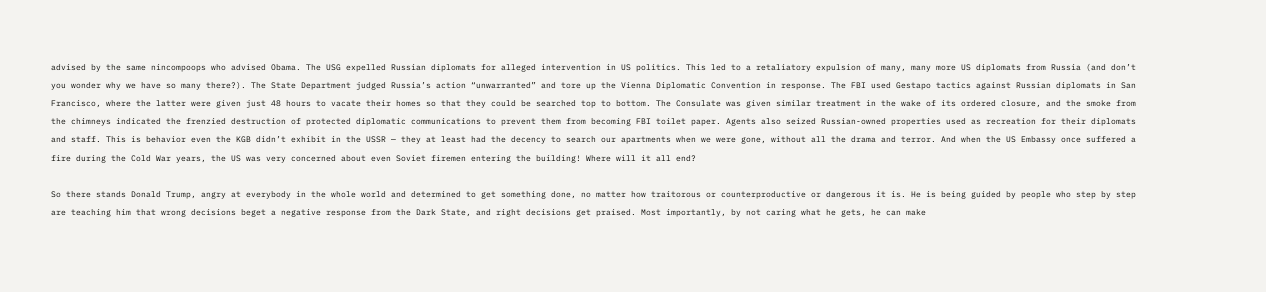advised by the same nincompoops who advised Obama. The USG expelled Russian diplomats for alleged intervention in US politics. This led to a retaliatory expulsion of many, many more US diplomats from Russia (and don’t you wonder why we have so many there?). The State Department judged Russia’s action “unwarranted” and tore up the Vienna Diplomatic Convention in response. The FBI used Gestapo tactics against Russian diplomats in San Francisco, where the latter were given just 48 hours to vacate their homes so that they could be searched top to bottom. The Consulate was given similar treatment in the wake of its ordered closure, and the smoke from the chimneys indicated the frenzied destruction of protected diplomatic communications to prevent them from becoming FBI toilet paper. Agents also seized Russian-owned properties used as recreation for their diplomats and staff. This is behavior even the KGB didn’t exhibit in the USSR — they at least had the decency to search our apartments when we were gone, without all the drama and terror. And when the US Embassy once suffered a fire during the Cold War years, the US was very concerned about even Soviet firemen entering the building! Where will it all end?

So there stands Donald Trump, angry at everybody in the whole world and determined to get something done, no matter how traitorous or counterproductive or dangerous it is. He is being guided by people who step by step are teaching him that wrong decisions beget a negative response from the Dark State, and right decisions get praised. Most importantly, by not caring what he gets, he can make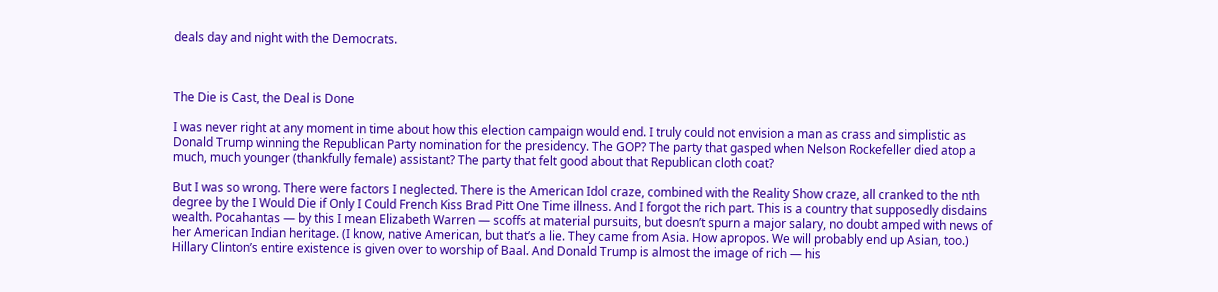deals day and night with the Democrats.



The Die is Cast, the Deal is Done

I was never right at any moment in time about how this election campaign would end. I truly could not envision a man as crass and simplistic as Donald Trump winning the Republican Party nomination for the presidency. The GOP? The party that gasped when Nelson Rockefeller died atop a much, much younger (thankfully female) assistant? The party that felt good about that Republican cloth coat?

But I was so wrong. There were factors I neglected. There is the American Idol craze, combined with the Reality Show craze, all cranked to the nth degree by the I Would Die if Only I Could French Kiss Brad Pitt One Time illness. And I forgot the rich part. This is a country that supposedly disdains wealth. Pocahantas — by this I mean Elizabeth Warren — scoffs at material pursuits, but doesn’t spurn a major salary, no doubt amped with news of her American Indian heritage. (I know, native American, but that’s a lie. They came from Asia. How apropos. We will probably end up Asian, too.) Hillary Clinton’s entire existence is given over to worship of Baal. And Donald Trump is almost the image of rich — his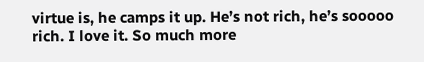virtue is, he camps it up. He’s not rich, he’s sooooo rich. I love it. So much more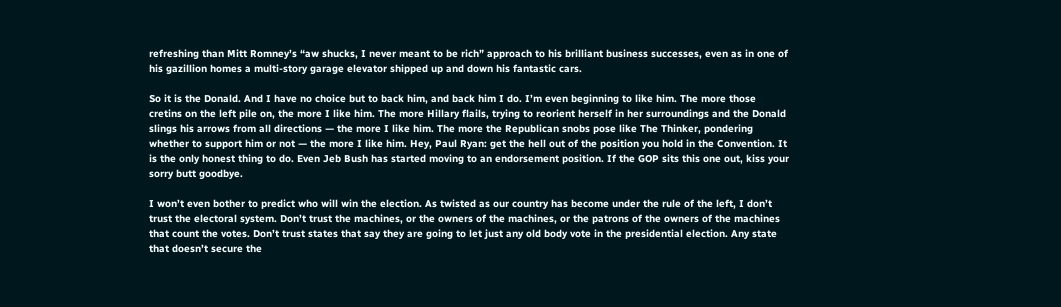refreshing than Mitt Romney’s “aw shucks, I never meant to be rich” approach to his brilliant business successes, even as in one of his gazillion homes a multi-story garage elevator shipped up and down his fantastic cars.

So it is the Donald. And I have no choice but to back him, and back him I do. I’m even beginning to like him. The more those cretins on the left pile on, the more I like him. The more Hillary flails, trying to reorient herself in her surroundings and the Donald slings his arrows from all directions — the more I like him. The more the Republican snobs pose like The Thinker, pondering whether to support him or not — the more I like him. Hey, Paul Ryan: get the hell out of the position you hold in the Convention. It is the only honest thing to do. Even Jeb Bush has started moving to an endorsement position. If the GOP sits this one out, kiss your sorry butt goodbye.

I won’t even bother to predict who will win the election. As twisted as our country has become under the rule of the left, I don’t trust the electoral system. Don’t trust the machines, or the owners of the machines, or the patrons of the owners of the machines that count the votes. Don’t trust states that say they are going to let just any old body vote in the presidential election. Any state that doesn’t secure the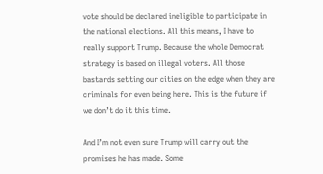vote should be declared ineligible to participate in the national elections. All this means, I have to really support Trump. Because the whole Democrat strategy is based on illegal voters. All those bastards setting our cities on the edge when they are criminals for even being here. This is the future if we don’t do it this time.

And I’m not even sure Trump will carry out the promises he has made. Some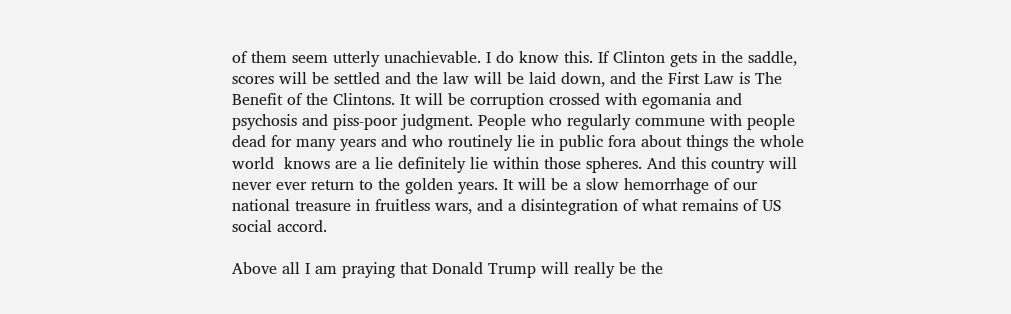of them seem utterly unachievable. I do know this. If Clinton gets in the saddle, scores will be settled and the law will be laid down, and the First Law is The Benefit of the Clintons. It will be corruption crossed with egomania and psychosis and piss-poor judgment. People who regularly commune with people dead for many years and who routinely lie in public fora about things the whole world  knows are a lie definitely lie within those spheres. And this country will never ever return to the golden years. It will be a slow hemorrhage of our national treasure in fruitless wars, and a disintegration of what remains of US social accord.

Above all I am praying that Donald Trump will really be the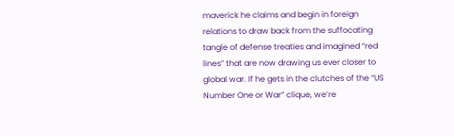maverick he claims and begin in foreign relations to draw back from the suffocating tangle of defense treaties and imagined “red lines” that are now drawing us ever closer to global war. If he gets in the clutches of the “US Number One or War” clique, we’re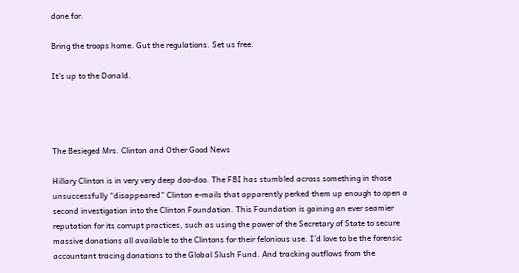done for.

Bring the troops home. Gut the regulations. Set us free.

It’s up to the Donald.




The Besieged Mrs. Clinton and Other Good News

Hillary Clinton is in very very deep doo-doo. The FBI has stumbled across something in those unsuccessfully “disappeared” Clinton e-mails that apparently perked them up enough to open a second investigation into the Clinton Foundation. This Foundation is gaining an ever seamier reputation for its corrupt practices, such as using the power of the Secretary of State to secure massive donations all available to the Clintons for their felonious use. I’d love to be the forensic accountant tracing donations to the Global Slush Fund. And tracking outflows from the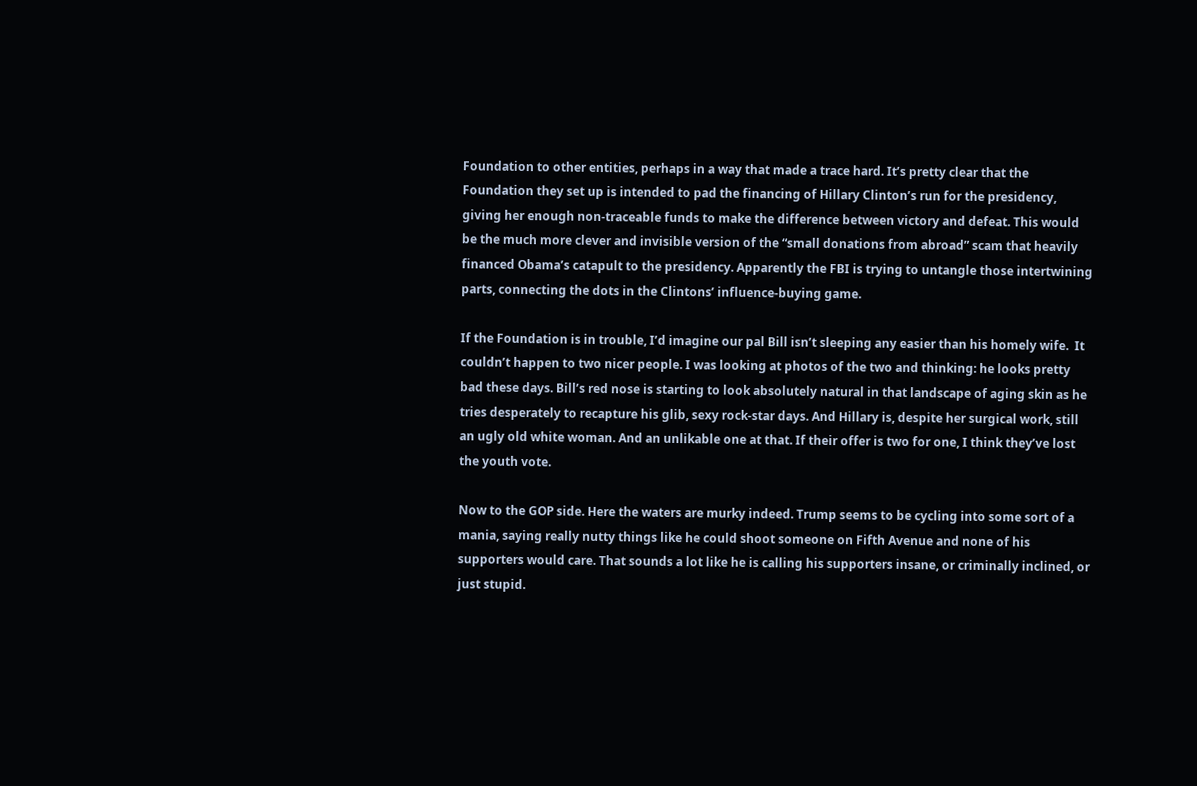Foundation to other entities, perhaps in a way that made a trace hard. It’s pretty clear that the Foundation they set up is intended to pad the financing of Hillary Clinton’s run for the presidency, giving her enough non-traceable funds to make the difference between victory and defeat. This would be the much more clever and invisible version of the “small donations from abroad” scam that heavily financed Obama’s catapult to the presidency. Apparently the FBI is trying to untangle those intertwining parts, connecting the dots in the Clintons’ influence-buying game.

If the Foundation is in trouble, I’d imagine our pal Bill isn’t sleeping any easier than his homely wife.  It couldn’t happen to two nicer people. I was looking at photos of the two and thinking: he looks pretty bad these days. Bill’s red nose is starting to look absolutely natural in that landscape of aging skin as he tries desperately to recapture his glib, sexy rock-star days. And Hillary is, despite her surgical work, still an ugly old white woman. And an unlikable one at that. If their offer is two for one, I think they’ve lost the youth vote.

Now to the GOP side. Here the waters are murky indeed. Trump seems to be cycling into some sort of a mania, saying really nutty things like he could shoot someone on Fifth Avenue and none of his supporters would care. That sounds a lot like he is calling his supporters insane, or criminally inclined, or just stupid.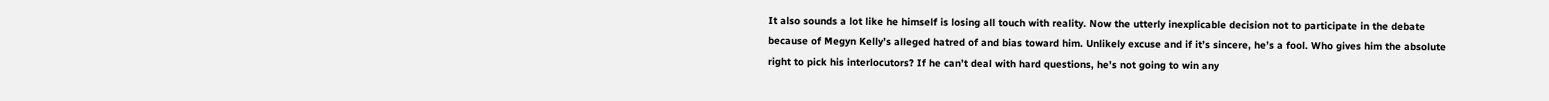It also sounds a lot like he himself is losing all touch with reality. Now the utterly inexplicable decision not to participate in the debate because of Megyn Kelly’s alleged hatred of and bias toward him. Unlikely excuse and if it’s sincere, he’s a fool. Who gives him the absolute right to pick his interlocutors? If he can’t deal with hard questions, he’s not going to win any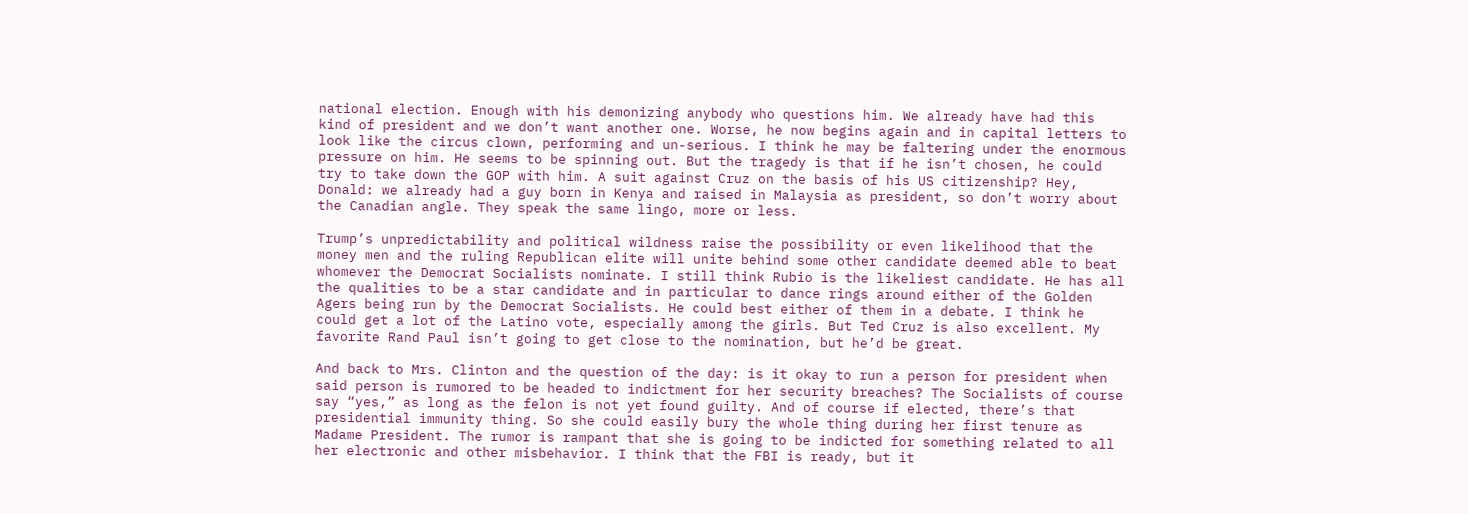national election. Enough with his demonizing anybody who questions him. We already have had this kind of president and we don’t want another one. Worse, he now begins again and in capital letters to look like the circus clown, performing and un-serious. I think he may be faltering under the enormous pressure on him. He seems to be spinning out. But the tragedy is that if he isn’t chosen, he could try to take down the GOP with him. A suit against Cruz on the basis of his US citizenship? Hey, Donald: we already had a guy born in Kenya and raised in Malaysia as president, so don’t worry about the Canadian angle. They speak the same lingo, more or less.

Trump’s unpredictability and political wildness raise the possibility or even likelihood that the money men and the ruling Republican elite will unite behind some other candidate deemed able to beat whomever the Democrat Socialists nominate. I still think Rubio is the likeliest candidate. He has all the qualities to be a star candidate and in particular to dance rings around either of the Golden Agers being run by the Democrat Socialists. He could best either of them in a debate. I think he could get a lot of the Latino vote, especially among the girls. But Ted Cruz is also excellent. My favorite Rand Paul isn’t going to get close to the nomination, but he’d be great.

And back to Mrs. Clinton and the question of the day: is it okay to run a person for president when said person is rumored to be headed to indictment for her security breaches? The Socialists of course say “yes,” as long as the felon is not yet found guilty. And of course if elected, there’s that presidential immunity thing. So she could easily bury the whole thing during her first tenure as Madame President. The rumor is rampant that she is going to be indicted for something related to all her electronic and other misbehavior. I think that the FBI is ready, but it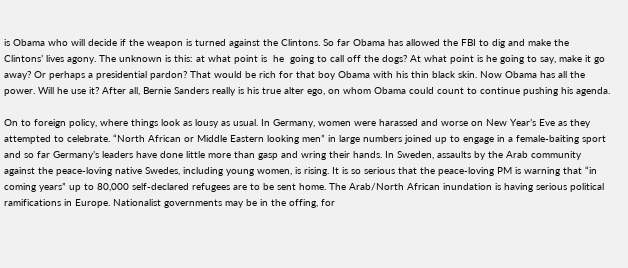is Obama who will decide if the weapon is turned against the Clintons. So far Obama has allowed the FBI to dig and make the Clintons’ lives agony. The unknown is this: at what point is  he  going to call off the dogs? At what point is he going to say, make it go away? Or perhaps a presidential pardon? That would be rich for that boy Obama with his thin black skin. Now Obama has all the power. Will he use it? After all, Bernie Sanders really is his true alter ego, on whom Obama could count to continue pushing his agenda.

On to foreign policy, where things look as lousy as usual. In Germany, women were harassed and worse on New Year’s Eve as they attempted to celebrate. “North African or Middle Eastern looking men” in large numbers joined up to engage in a female-baiting sport and so far Germany’s leaders have done little more than gasp and wring their hands. In Sweden, assaults by the Arab community against the peace-loving native Swedes, including young women, is rising. It is so serious that the peace-loving PM is warning that “in coming years” up to 80,000 self-declared refugees are to be sent home. The Arab/North African inundation is having serious political ramifications in Europe. Nationalist governments may be in the offing, for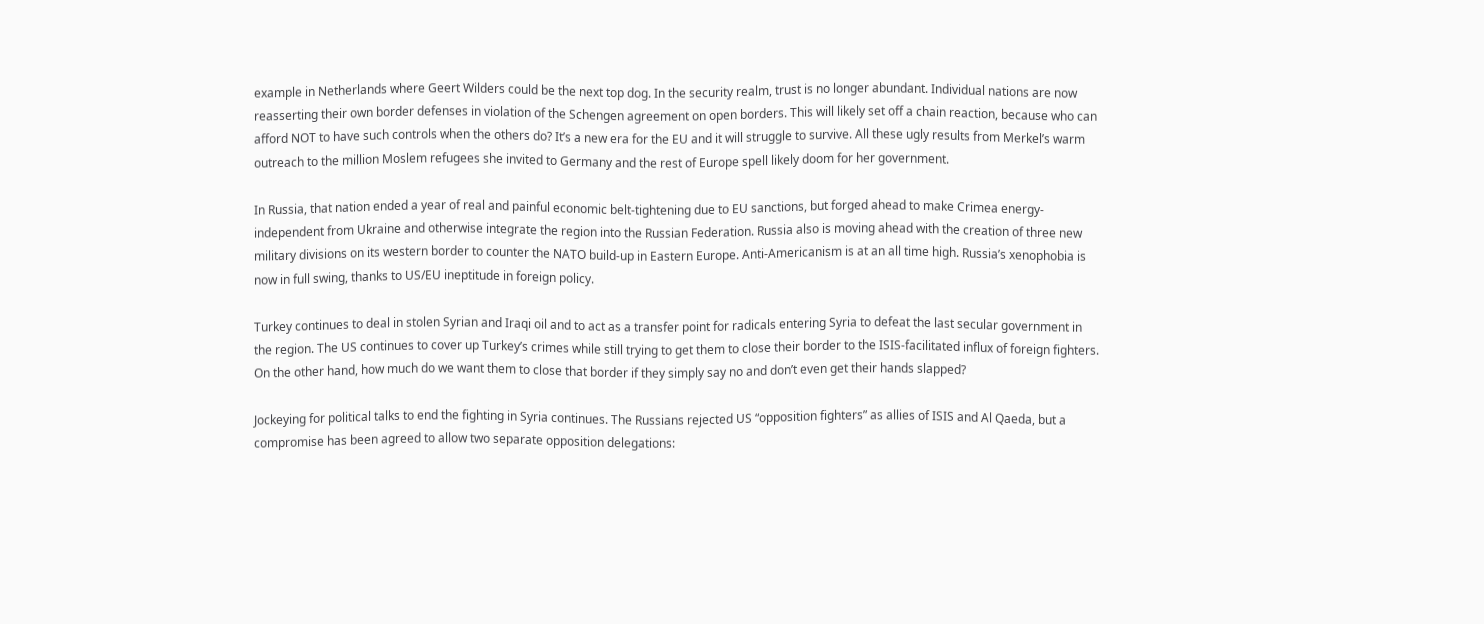example in Netherlands where Geert Wilders could be the next top dog. In the security realm, trust is no longer abundant. Individual nations are now reasserting their own border defenses in violation of the Schengen agreement on open borders. This will likely set off a chain reaction, because who can afford NOT to have such controls when the others do? It’s a new era for the EU and it will struggle to survive. All these ugly results from Merkel’s warm outreach to the million Moslem refugees she invited to Germany and the rest of Europe spell likely doom for her government.

In Russia, that nation ended a year of real and painful economic belt-tightening due to EU sanctions, but forged ahead to make Crimea energy-independent from Ukraine and otherwise integrate the region into the Russian Federation. Russia also is moving ahead with the creation of three new military divisions on its western border to counter the NATO build-up in Eastern Europe. Anti-Americanism is at an all time high. Russia’s xenophobia is now in full swing, thanks to US/EU ineptitude in foreign policy.

Turkey continues to deal in stolen Syrian and Iraqi oil and to act as a transfer point for radicals entering Syria to defeat the last secular government in the region. The US continues to cover up Turkey’s crimes while still trying to get them to close their border to the ISIS-facilitated influx of foreign fighters. On the other hand, how much do we want them to close that border if they simply say no and don’t even get their hands slapped?

Jockeying for political talks to end the fighting in Syria continues. The Russians rejected US “opposition fighters” as allies of ISIS and Al Qaeda, but a compromise has been agreed to allow two separate opposition delegations: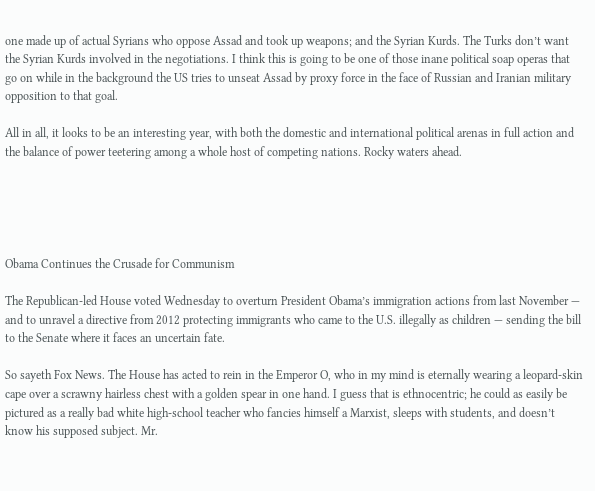one made up of actual Syrians who oppose Assad and took up weapons; and the Syrian Kurds. The Turks don’t want the Syrian Kurds involved in the negotiations. I think this is going to be one of those inane political soap operas that go on while in the background the US tries to unseat Assad by proxy force in the face of Russian and Iranian military opposition to that goal.

All in all, it looks to be an interesting year, with both the domestic and international political arenas in full action and the balance of power teetering among a whole host of competing nations. Rocky waters ahead.





Obama Continues the Crusade for Communism

The Republican-led House voted Wednesday to overturn President Obama’s immigration actions from last November — and to unravel a directive from 2012 protecting immigrants who came to the U.S. illegally as children — sending the bill to the Senate where it faces an uncertain fate.

So sayeth Fox News. The House has acted to rein in the Emperor O, who in my mind is eternally wearing a leopard-skin cape over a scrawny hairless chest with a golden spear in one hand. I guess that is ethnocentric; he could as easily be pictured as a really bad white high-school teacher who fancies himself a Marxist, sleeps with students, and doesn’t know his supposed subject. Mr.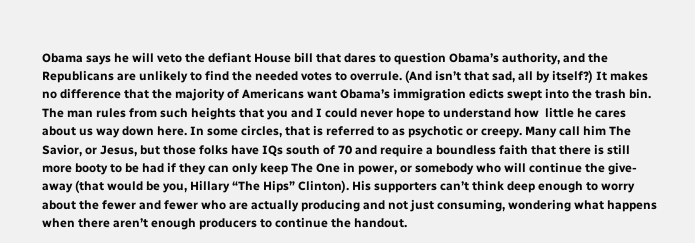Obama says he will veto the defiant House bill that dares to question Obama’s authority, and the Republicans are unlikely to find the needed votes to overrule. (And isn’t that sad, all by itself?) It makes no difference that the majority of Americans want Obama’s immigration edicts swept into the trash bin. The man rules from such heights that you and I could never hope to understand how  little he cares about us way down here. In some circles, that is referred to as psychotic or creepy. Many call him The Savior, or Jesus, but those folks have IQs south of 70 and require a boundless faith that there is still more booty to be had if they can only keep The One in power, or somebody who will continue the give-away (that would be you, Hillary “The Hips” Clinton). His supporters can’t think deep enough to worry about the fewer and fewer who are actually producing and not just consuming, wondering what happens when there aren’t enough producers to continue the handout.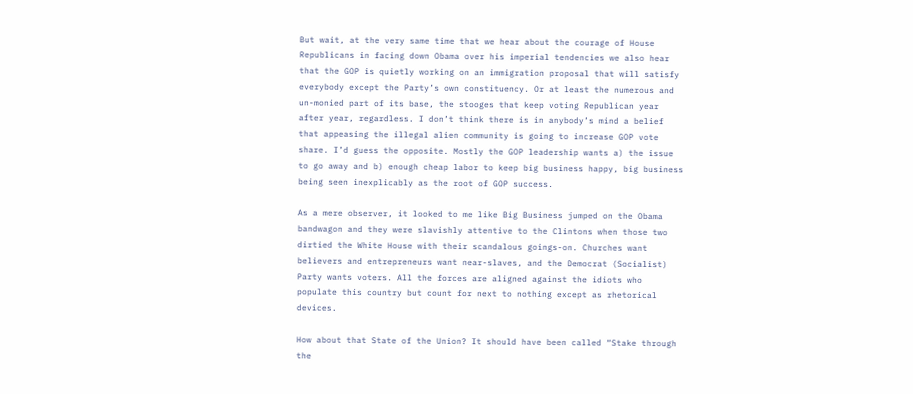But wait, at the very same time that we hear about the courage of House Republicans in facing down Obama over his imperial tendencies we also hear that the GOP is quietly working on an immigration proposal that will satisfy everybody except the Party’s own constituency. Or at least the numerous and un-monied part of its base, the stooges that keep voting Republican year after year, regardless. I don’t think there is in anybody’s mind a belief that appeasing the illegal alien community is going to increase GOP vote share. I’d guess the opposite. Mostly the GOP leadership wants a) the issue to go away and b) enough cheap labor to keep big business happy, big business being seen inexplicably as the root of GOP success.

As a mere observer, it looked to me like Big Business jumped on the Obama bandwagon and they were slavishly attentive to the Clintons when those two dirtied the White House with their scandalous goings-on. Churches want believers and entrepreneurs want near-slaves, and the Democrat (Socialist) Party wants voters. All the forces are aligned against the idiots who populate this country but count for next to nothing except as rhetorical devices.

How about that State of the Union? It should have been called “Stake through the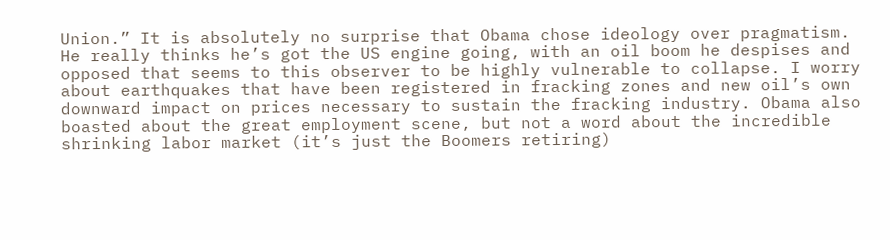Union.” It is absolutely no surprise that Obama chose ideology over pragmatism. He really thinks he’s got the US engine going, with an oil boom he despises and opposed that seems to this observer to be highly vulnerable to collapse. I worry about earthquakes that have been registered in fracking zones and new oil’s own downward impact on prices necessary to sustain the fracking industry. Obama also boasted about the great employment scene, but not a word about the incredible shrinking labor market (it’s just the Boomers retiring)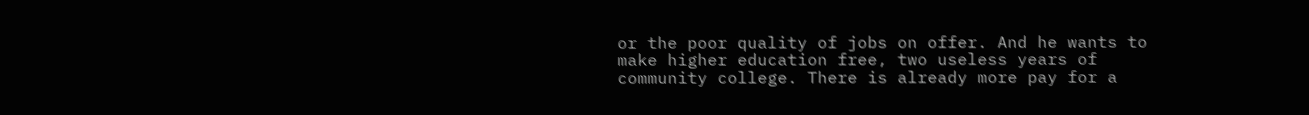or the poor quality of jobs on offer. And he wants to make higher education free, two useless years of community college. There is already more pay for a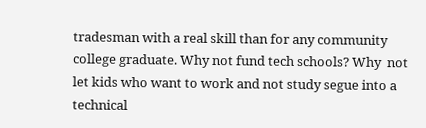tradesman with a real skill than for any community college graduate. Why not fund tech schools? Why  not let kids who want to work and not study segue into a technical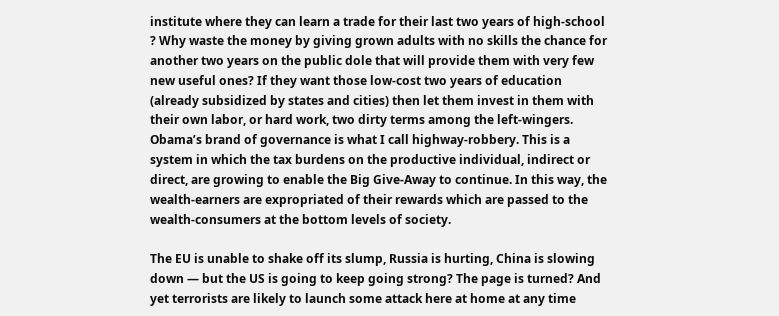institute where they can learn a trade for their last two years of high-school ? Why waste the money by giving grown adults with no skills the chance for another two years on the public dole that will provide them with very few new useful ones? If they want those low-cost two years of education (already subsidized by states and cities) then let them invest in them with their own labor, or hard work, two dirty terms among the left-wingers. Obama’s brand of governance is what I call highway-robbery. This is a system in which the tax burdens on the productive individual, indirect or direct, are growing to enable the Big Give-Away to continue. In this way, the wealth-earners are expropriated of their rewards which are passed to the wealth-consumers at the bottom levels of society.

The EU is unable to shake off its slump, Russia is hurting, China is slowing down — but the US is going to keep going strong? The page is turned? And yet terrorists are likely to launch some attack here at home at any time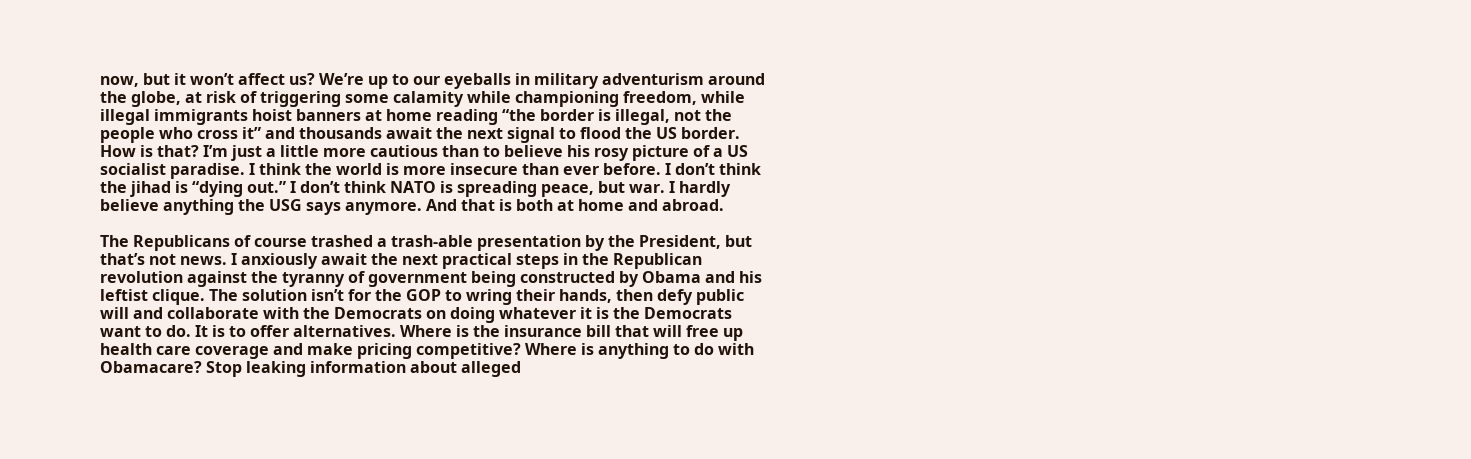now, but it won’t affect us? We’re up to our eyeballs in military adventurism around the globe, at risk of triggering some calamity while championing freedom, while illegal immigrants hoist banners at home reading “the border is illegal, not the people who cross it” and thousands await the next signal to flood the US border. How is that? I’m just a little more cautious than to believe his rosy picture of a US socialist paradise. I think the world is more insecure than ever before. I don’t think the jihad is “dying out.” I don’t think NATO is spreading peace, but war. I hardly believe anything the USG says anymore. And that is both at home and abroad.

The Republicans of course trashed a trash-able presentation by the President, but that’s not news. I anxiously await the next practical steps in the Republican revolution against the tyranny of government being constructed by Obama and his leftist clique. The solution isn’t for the GOP to wring their hands, then defy public will and collaborate with the Democrats on doing whatever it is the Democrats want to do. It is to offer alternatives. Where is the insurance bill that will free up health care coverage and make pricing competitive? Where is anything to do with Obamacare? Stop leaking information about alleged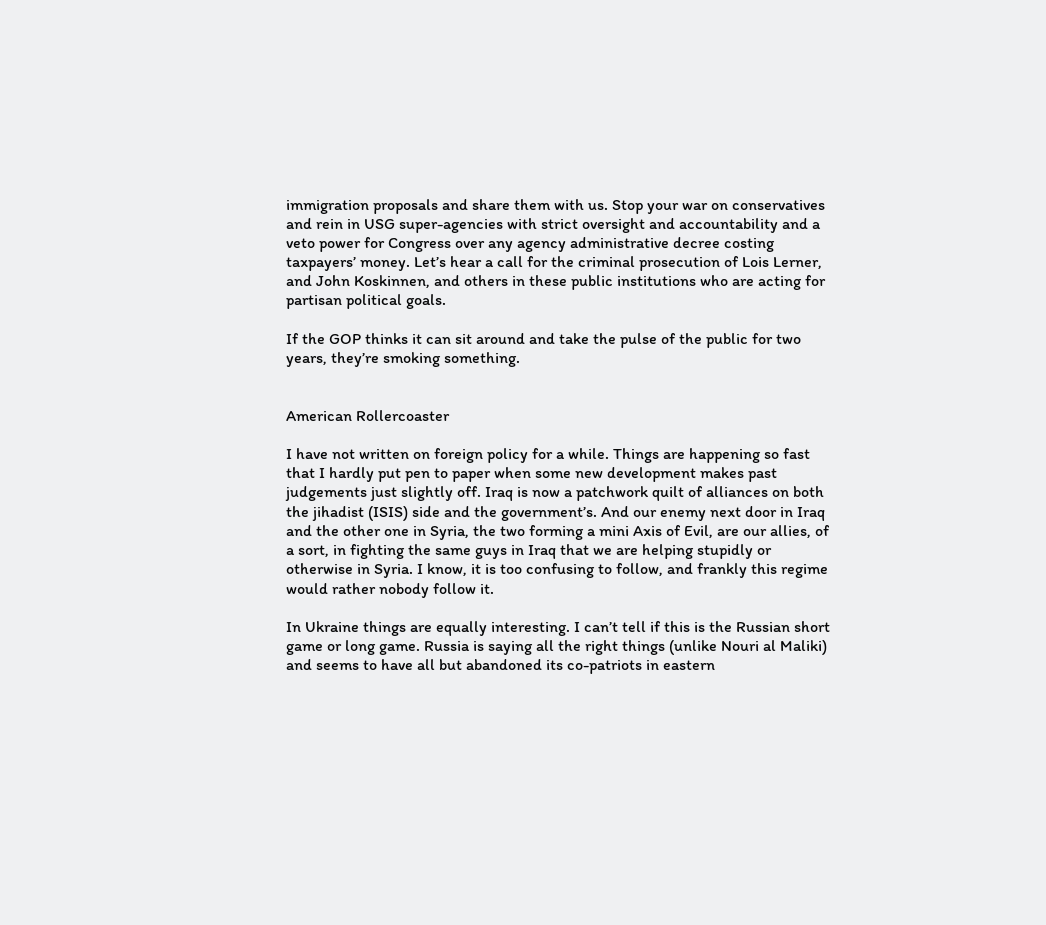immigration proposals and share them with us. Stop your war on conservatives and rein in USG super-agencies with strict oversight and accountability and a veto power for Congress over any agency administrative decree costing taxpayers’ money. Let’s hear a call for the criminal prosecution of Lois Lerner, and John Koskinnen, and others in these public institutions who are acting for partisan political goals.

If the GOP thinks it can sit around and take the pulse of the public for two years, they’re smoking something.


American Rollercoaster

I have not written on foreign policy for a while. Things are happening so fast that I hardly put pen to paper when some new development makes past judgements just slightly off. Iraq is now a patchwork quilt of alliances on both the jihadist (ISIS) side and the government’s. And our enemy next door in Iraq and the other one in Syria, the two forming a mini Axis of Evil, are our allies, of a sort, in fighting the same guys in Iraq that we are helping stupidly or otherwise in Syria. I know, it is too confusing to follow, and frankly this regime would rather nobody follow it.

In Ukraine things are equally interesting. I can’t tell if this is the Russian short game or long game. Russia is saying all the right things (unlike Nouri al Maliki) and seems to have all but abandoned its co-patriots in eastern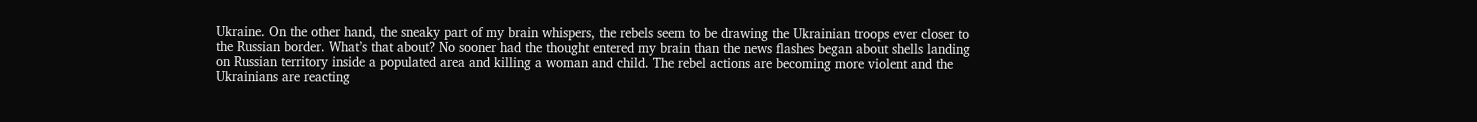Ukraine. On the other hand, the sneaky part of my brain whispers, the rebels seem to be drawing the Ukrainian troops ever closer to the Russian border. What’s that about? No sooner had the thought entered my brain than the news flashes began about shells landing on Russian territory inside a populated area and killing a woman and child. The rebel actions are becoming more violent and the Ukrainians are reacting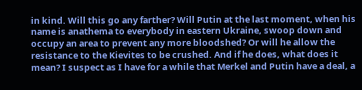in kind. Will this go any farther? Will Putin at the last moment, when his name is anathema to everybody in eastern Ukraine, swoop down and occupy an area to prevent any more bloodshed? Or will he allow the resistance to the Kievites to be crushed. And if he does, what does it mean? I suspect as I have for a while that Merkel and Putin have a deal, a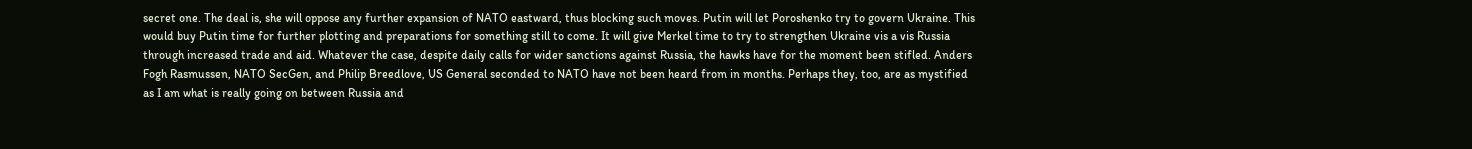secret one. The deal is, she will oppose any further expansion of NATO eastward, thus blocking such moves. Putin will let Poroshenko try to govern Ukraine. This would buy Putin time for further plotting and preparations for something still to come. It will give Merkel time to try to strengthen Ukraine vis a vis Russia through increased trade and aid. Whatever the case, despite daily calls for wider sanctions against Russia, the hawks have for the moment been stifled. Anders Fogh Rasmussen, NATO SecGen, and Philip Breedlove, US General seconded to NATO have not been heard from in months. Perhaps they, too, are as mystified as I am what is really going on between Russia and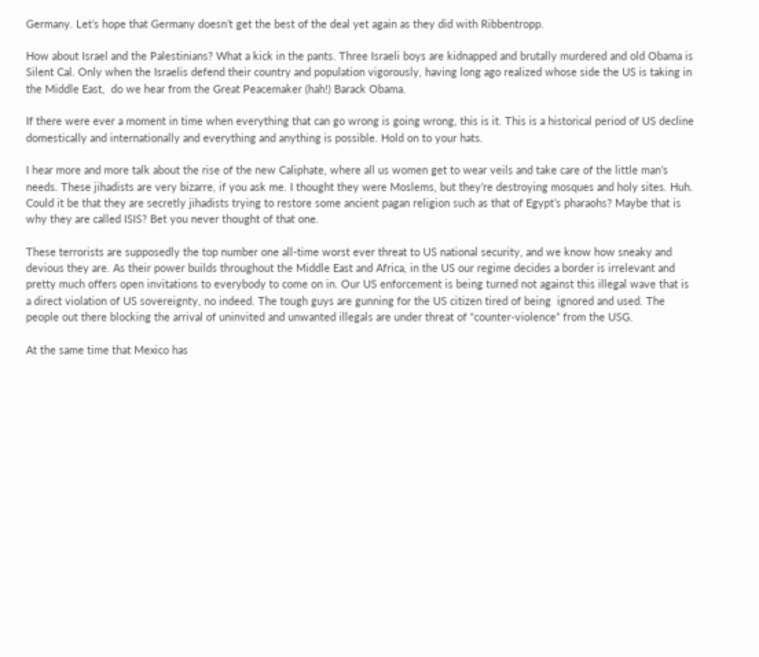Germany. Let’s hope that Germany doesn’t get the best of the deal yet again as they did with Ribbentropp.

How about Israel and the Palestinians? What a kick in the pants. Three Israeli boys are kidnapped and brutally murdered and old Obama is Silent Cal. Only when the Israelis defend their country and population vigorously, having long ago realized whose side the US is taking in the Middle East,  do we hear from the Great Peacemaker (hah!) Barack Obama.

If there were ever a moment in time when everything that can go wrong is going wrong, this is it. This is a historical period of US decline domestically and internationally and everything and anything is possible. Hold on to your hats.

I hear more and more talk about the rise of the new Caliphate, where all us women get to wear veils and take care of the little man’s needs. These jihadists are very bizarre, if you ask me. I thought they were Moslems, but they’re destroying mosques and holy sites. Huh. Could it be that they are secretly jihadists trying to restore some ancient pagan religion such as that of Egypt’s pharaohs? Maybe that is why they are called ISIS? Bet you never thought of that one.

These terrorists are supposedly the top number one all-time worst ever threat to US national security, and we know how sneaky and devious they are. As their power builds throughout the Middle East and Africa, in the US our regime decides a border is irrelevant and pretty much offers open invitations to everybody to come on in. Our US enforcement is being turned not against this illegal wave that is a direct violation of US sovereignty, no indeed. The tough guys are gunning for the US citizen tired of being  ignored and used. The people out there blocking the arrival of uninvited and unwanted illegals are under threat of “counter-violence” from the USG.

At the same time that Mexico has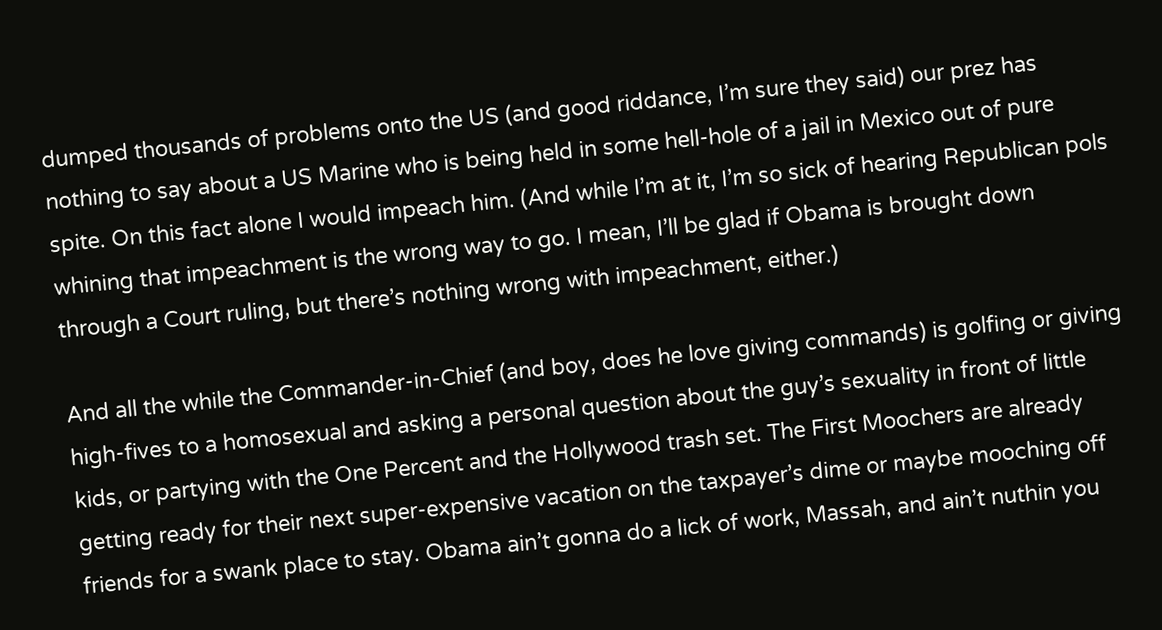dumped thousands of problems onto the US (and good riddance, I’m sure they said) our prez has nothing to say about a US Marine who is being held in some hell-hole of a jail in Mexico out of pure spite. On this fact alone I would impeach him. (And while I’m at it, I’m so sick of hearing Republican pols whining that impeachment is the wrong way to go. I mean, I’ll be glad if Obama is brought down through a Court ruling, but there’s nothing wrong with impeachment, either.)

And all the while the Commander-in-Chief (and boy, does he love giving commands) is golfing or giving high-fives to a homosexual and asking a personal question about the guy’s sexuality in front of little kids, or partying with the One Percent and the Hollywood trash set. The First Moochers are already getting ready for their next super-expensive vacation on the taxpayer’s dime or maybe mooching off friends for a swank place to stay. Obama ain’t gonna do a lick of work, Massah, and ain’t nuthin you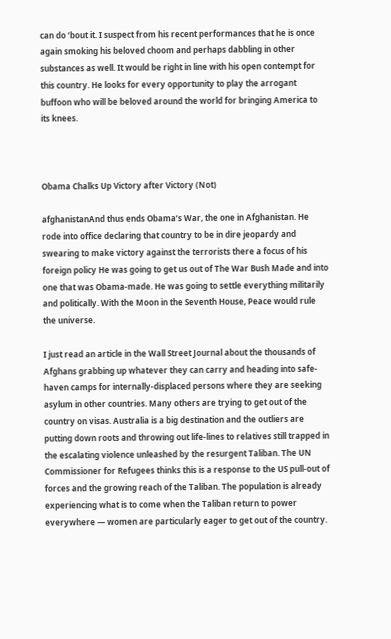can do ’bout it. I suspect from his recent performances that he is once again smoking his beloved choom and perhaps dabbling in other substances as well. It would be right in line with his open contempt for this country. He looks for every opportunity to play the arrogant buffoon who will be beloved around the world for bringing America to its knees.



Obama Chalks Up Victory after Victory (Not)

afghanistanAnd thus ends Obama’s War, the one in Afghanistan. He rode into office declaring that country to be in dire jeopardy and swearing to make victory against the terrorists there a focus of his foreign policy He was going to get us out of The War Bush Made and into one that was Obama-made. He was going to settle everything militarily and politically. With the Moon in the Seventh House, Peace would rule the universe.

I just read an article in the Wall Street Journal about the thousands of Afghans grabbing up whatever they can carry and heading into safe-haven camps for internally-displaced persons where they are seeking asylum in other countries. Many others are trying to get out of the country on visas. Australia is a big destination and the outliers are putting down roots and throwing out life-lines to relatives still trapped in the escalating violence unleashed by the resurgent Taliban. The UN Commissioner for Refugees thinks this is a response to the US pull-out of forces and the growing reach of the Taliban. The population is already experiencing what is to come when the Taliban return to power everywhere — women are particularly eager to get out of the country.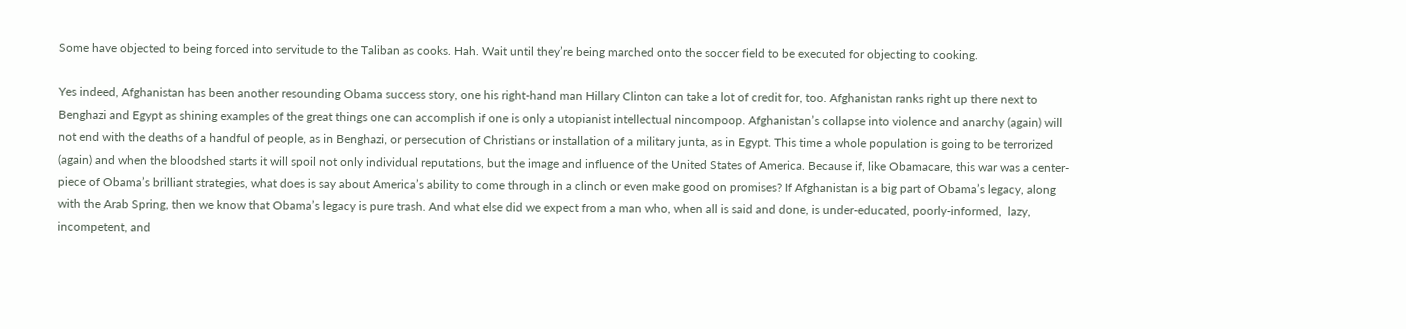Some have objected to being forced into servitude to the Taliban as cooks. Hah. Wait until they’re being marched onto the soccer field to be executed for objecting to cooking.

Yes indeed, Afghanistan has been another resounding Obama success story, one his right-hand man Hillary Clinton can take a lot of credit for, too. Afghanistan ranks right up there next to Benghazi and Egypt as shining examples of the great things one can accomplish if one is only a utopianist intellectual nincompoop. Afghanistan’s collapse into violence and anarchy (again) will not end with the deaths of a handful of people, as in Benghazi, or persecution of Christians or installation of a military junta, as in Egypt. This time a whole population is going to be terrorized (again) and when the bloodshed starts it will spoil not only individual reputations, but the image and influence of the United States of America. Because if, like Obamacare, this war was a center-piece of Obama’s brilliant strategies, what does is say about America’s ability to come through in a clinch or even make good on promises? If Afghanistan is a big part of Obama’s legacy, along with the Arab Spring, then we know that Obama’s legacy is pure trash. And what else did we expect from a man who, when all is said and done, is under-educated, poorly-informed,  lazy, incompetent, and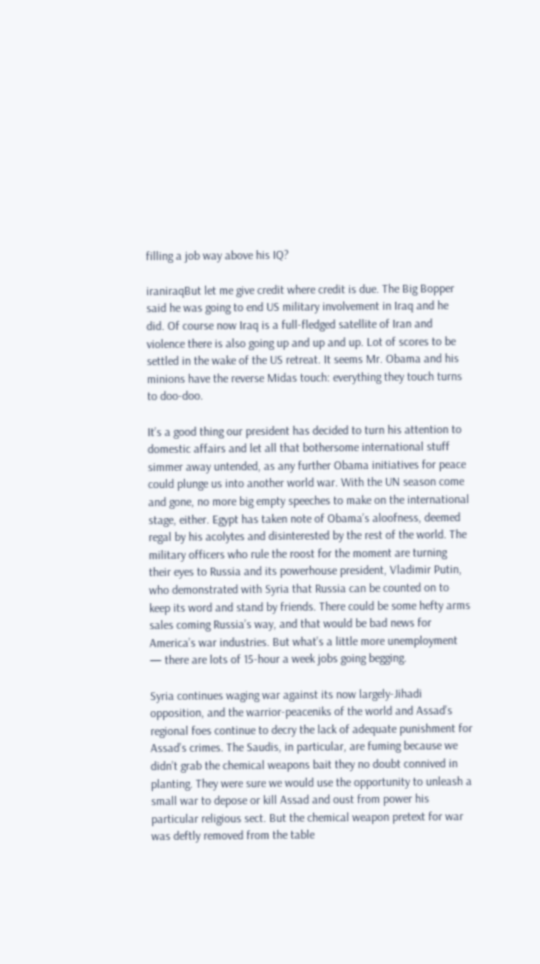filling a job way above his IQ?

iraniraqBut let me give credit where credit is due. The Big Bopper said he was going to end US military involvement in Iraq and he did. Of course now Iraq is a full-fledged satellite of Iran and violence there is also going up and up and up. Lot of scores to be settled in the wake of the US retreat. It seems Mr. Obama and his minions have the reverse Midas touch: everything they touch turns to doo-doo.

It’s a good thing our president has decided to turn his attention to domestic affairs and let all that bothersome international stuff simmer away untended, as any further Obama initiatives for peace could plunge us into another world war. With the UN season come and gone, no more big empty speeches to make on the international stage, either. Egypt has taken note of Obama’s aloofness, deemed regal by his acolytes and disinterested by the rest of the world. The military officers who rule the roost for the moment are turning their eyes to Russia and its powerhouse president, Vladimir Putin, who demonstrated with Syria that Russia can be counted on to keep its word and stand by friends. There could be some hefty arms sales coming Russia’s way, and that would be bad news for America’s war industries. But what’s a little more unemployment — there are lots of 15-hour a week jobs going begging.

Syria continues waging war against its now largely-Jihadi opposition, and the warrior-peaceniks of the world and Assad’s regional foes continue to decry the lack of adequate punishment for Assad’s crimes. The Saudis, in particular, are fuming because we didn’t grab the chemical weapons bait they no doubt connived in planting. They were sure we would use the opportunity to unleash a small war to depose or kill Assad and oust from power his particular religious sect. But the chemical weapon pretext for war was deftly removed from the table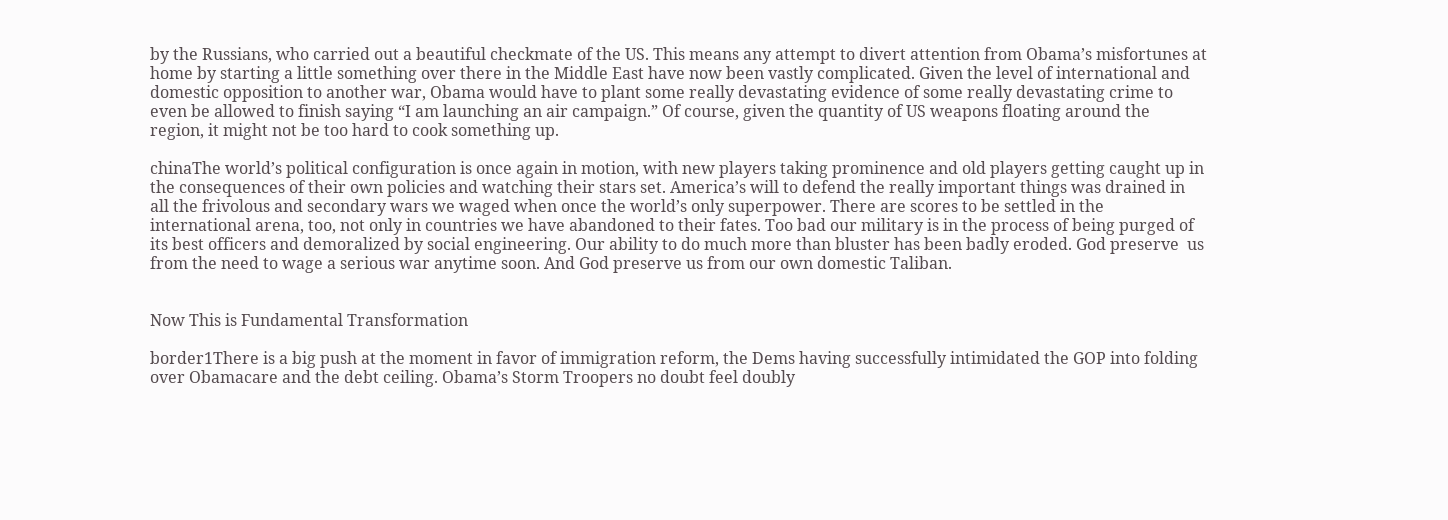by the Russians, who carried out a beautiful checkmate of the US. This means any attempt to divert attention from Obama’s misfortunes at home by starting a little something over there in the Middle East have now been vastly complicated. Given the level of international and domestic opposition to another war, Obama would have to plant some really devastating evidence of some really devastating crime to even be allowed to finish saying “I am launching an air campaign.” Of course, given the quantity of US weapons floating around the region, it might not be too hard to cook something up.

chinaThe world’s political configuration is once again in motion, with new players taking prominence and old players getting caught up in the consequences of their own policies and watching their stars set. America’s will to defend the really important things was drained in all the frivolous and secondary wars we waged when once the world’s only superpower. There are scores to be settled in the international arena, too, not only in countries we have abandoned to their fates. Too bad our military is in the process of being purged of its best officers and demoralized by social engineering. Our ability to do much more than bluster has been badly eroded. God preserve  us from the need to wage a serious war anytime soon. And God preserve us from our own domestic Taliban.


Now This is Fundamental Transformation

border1There is a big push at the moment in favor of immigration reform, the Dems having successfully intimidated the GOP into folding over Obamacare and the debt ceiling. Obama’s Storm Troopers no doubt feel doubly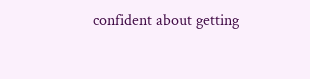confident about getting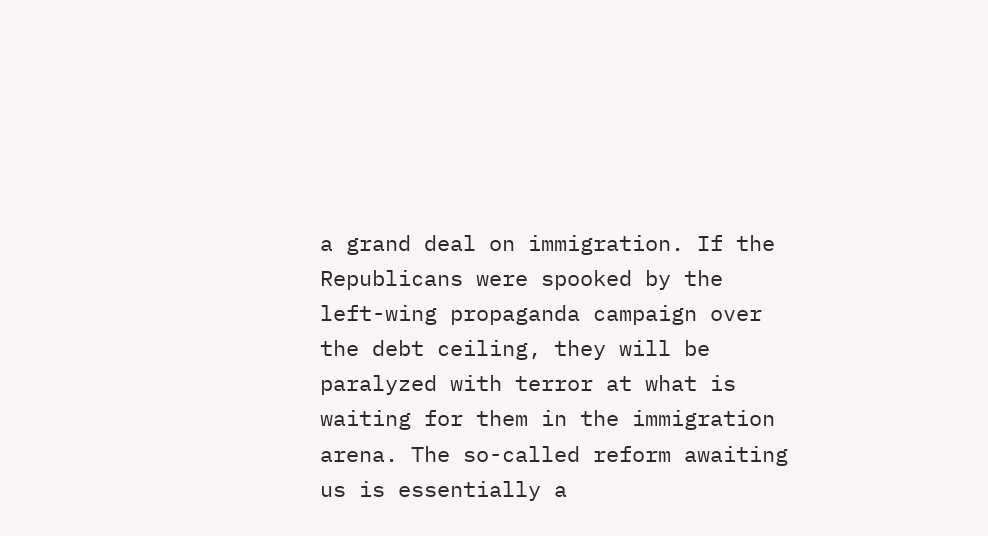a grand deal on immigration. If the Republicans were spooked by the left-wing propaganda campaign over the debt ceiling, they will be paralyzed with terror at what is waiting for them in the immigration arena. The so-called reform awaiting us is essentially a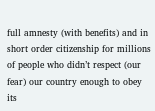full amnesty (with benefits) and in short order citizenship for millions of people who didn’t respect (our fear) our country enough to obey its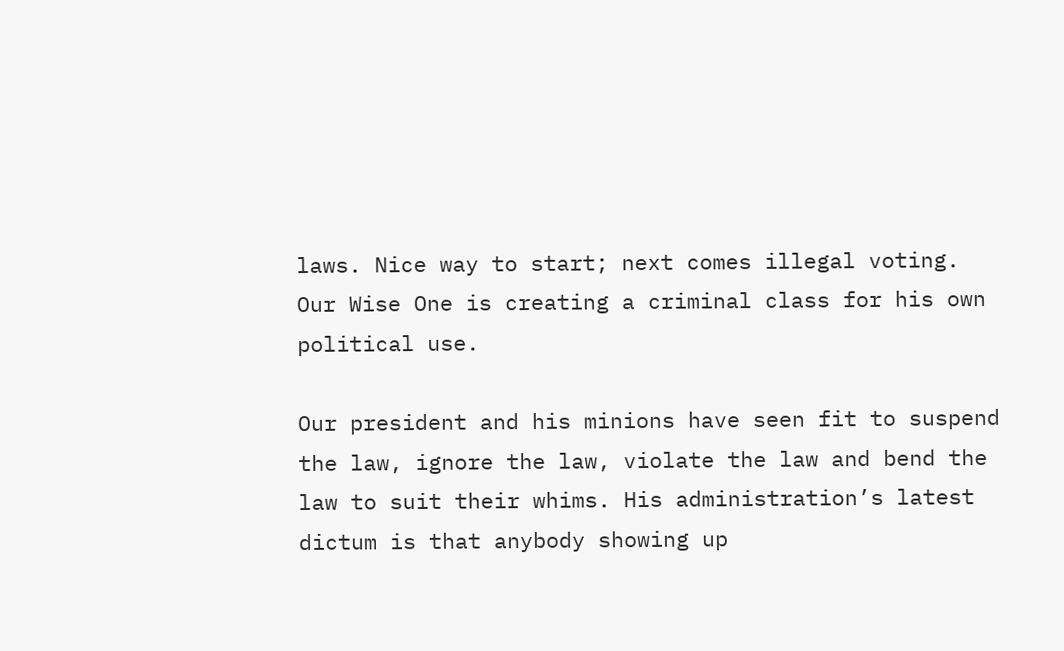laws. Nice way to start; next comes illegal voting. Our Wise One is creating a criminal class for his own political use.

Our president and his minions have seen fit to suspend the law, ignore the law, violate the law and bend the law to suit their whims. His administration’s latest dictum is that anybody showing up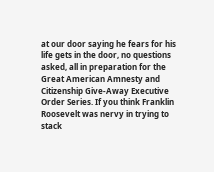at our door saying he fears for his life gets in the door, no questions asked, all in preparation for the Great American Amnesty and Citizenship Give-Away Executive Order Series. If you think Franklin Roosevelt was nervy in trying to stack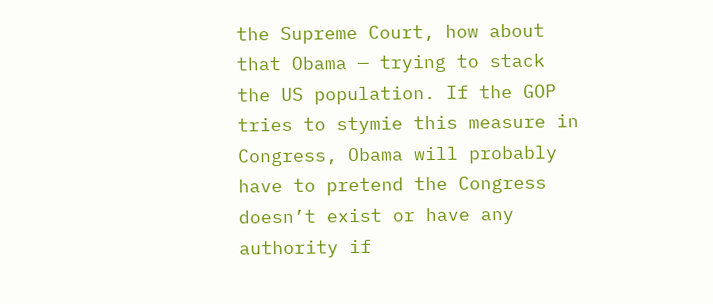the Supreme Court, how about that Obama — trying to stack the US population. If the GOP tries to stymie this measure in Congress, Obama will probably have to pretend the Congress doesn’t exist or have any authority if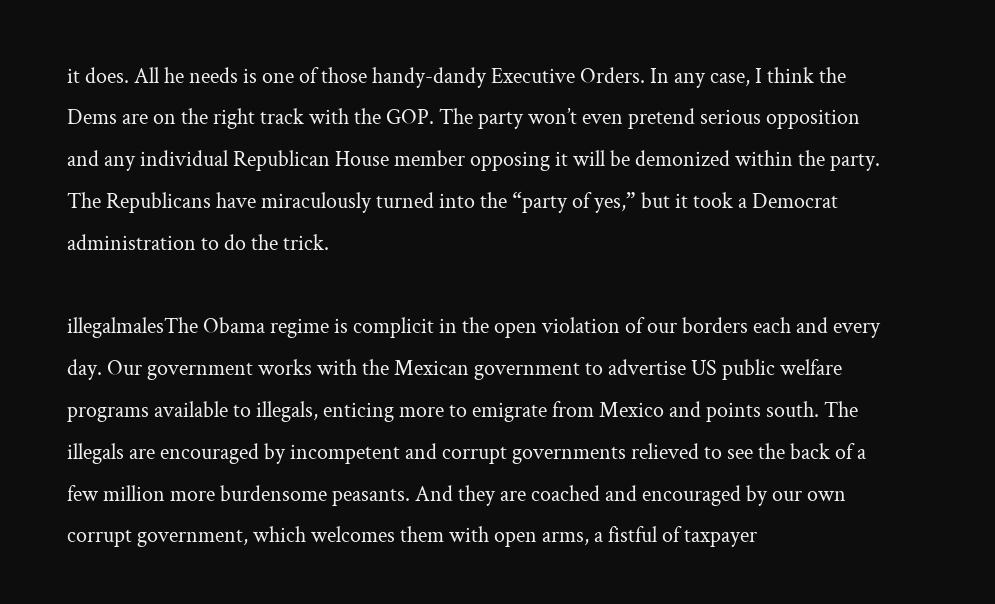it does. All he needs is one of those handy-dandy Executive Orders. In any case, I think the Dems are on the right track with the GOP. The party won’t even pretend serious opposition and any individual Republican House member opposing it will be demonized within the party. The Republicans have miraculously turned into the “party of yes,” but it took a Democrat administration to do the trick.

illegalmalesThe Obama regime is complicit in the open violation of our borders each and every day. Our government works with the Mexican government to advertise US public welfare programs available to illegals, enticing more to emigrate from Mexico and points south. The  illegals are encouraged by incompetent and corrupt governments relieved to see the back of a few million more burdensome peasants. And they are coached and encouraged by our own corrupt government, which welcomes them with open arms, a fistful of taxpayer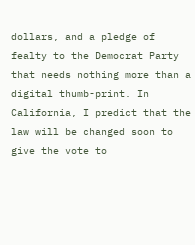dollars, and a pledge of fealty to the Democrat Party that needs nothing more than a digital thumb-print. In California, I predict that the law will be changed soon to give the vote to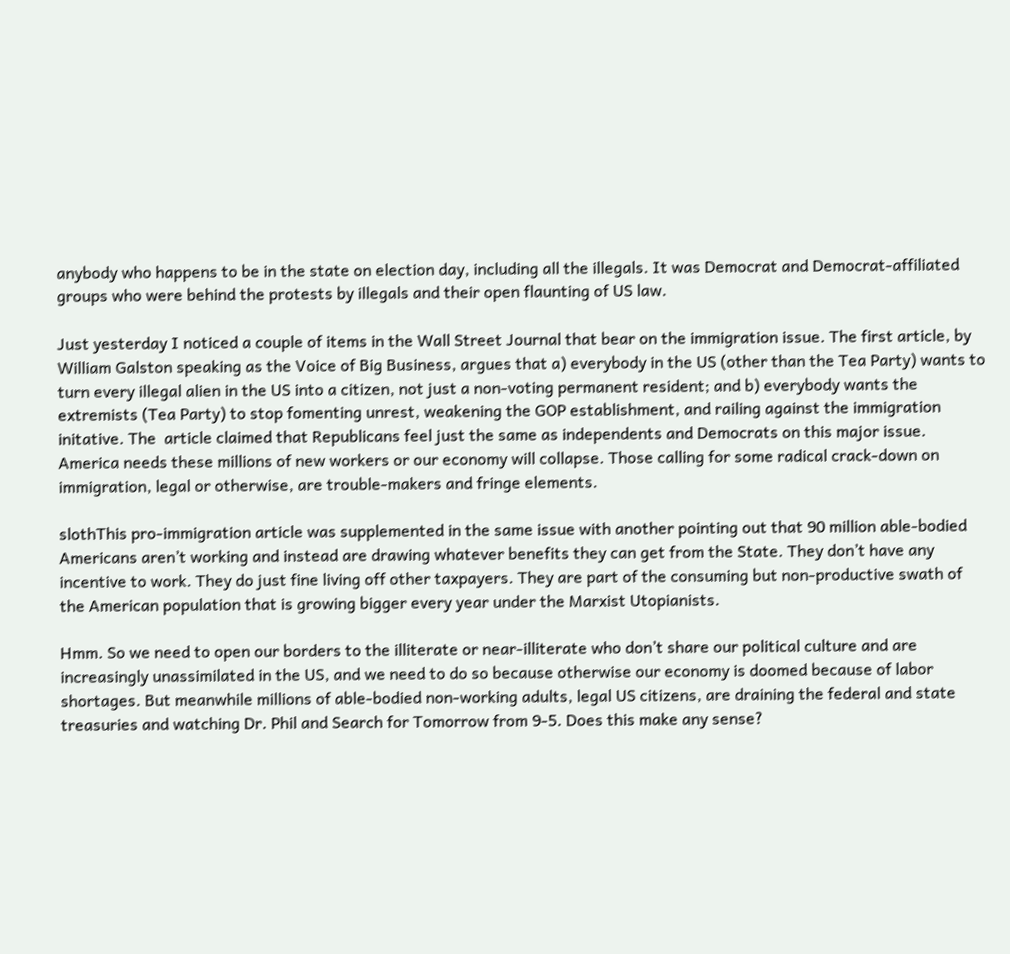anybody who happens to be in the state on election day, including all the illegals. It was Democrat and Democrat-affiliated groups who were behind the protests by illegals and their open flaunting of US law.

Just yesterday I noticed a couple of items in the Wall Street Journal that bear on the immigration issue. The first article, by William Galston speaking as the Voice of Big Business, argues that a) everybody in the US (other than the Tea Party) wants to turn every illegal alien in the US into a citizen, not just a non-voting permanent resident; and b) everybody wants the extremists (Tea Party) to stop fomenting unrest, weakening the GOP establishment, and railing against the immigration initative. The  article claimed that Republicans feel just the same as independents and Democrats on this major issue. America needs these millions of new workers or our economy will collapse. Those calling for some radical crack-down on immigration, legal or otherwise, are trouble-makers and fringe elements.

slothThis pro-immigration article was supplemented in the same issue with another pointing out that 90 million able-bodied Americans aren’t working and instead are drawing whatever benefits they can get from the State. They don’t have any incentive to work. They do just fine living off other taxpayers. They are part of the consuming but non-productive swath of the American population that is growing bigger every year under the Marxist Utopianists.

Hmm. So we need to open our borders to the illiterate or near-illiterate who don’t share our political culture and are increasingly unassimilated in the US, and we need to do so because otherwise our economy is doomed because of labor shortages. But meanwhile millions of able-bodied non-working adults, legal US citizens, are draining the federal and state treasuries and watching Dr. Phil and Search for Tomorrow from 9-5. Does this make any sense?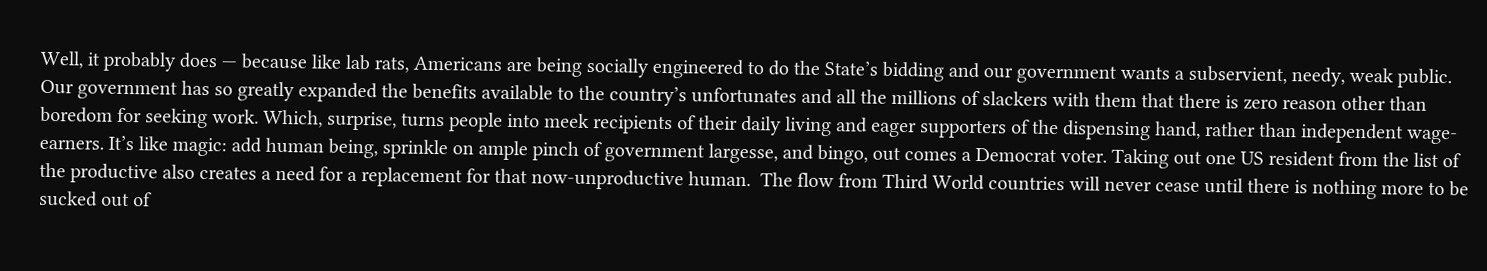Well, it probably does — because like lab rats, Americans are being socially engineered to do the State’s bidding and our government wants a subservient, needy, weak public. Our government has so greatly expanded the benefits available to the country’s unfortunates and all the millions of slackers with them that there is zero reason other than boredom for seeking work. Which, surprise, turns people into meek recipients of their daily living and eager supporters of the dispensing hand, rather than independent wage-earners. It’s like magic: add human being, sprinkle on ample pinch of government largesse, and bingo, out comes a Democrat voter. Taking out one US resident from the list of the productive also creates a need for a replacement for that now-unproductive human.  The flow from Third World countries will never cease until there is nothing more to be sucked out of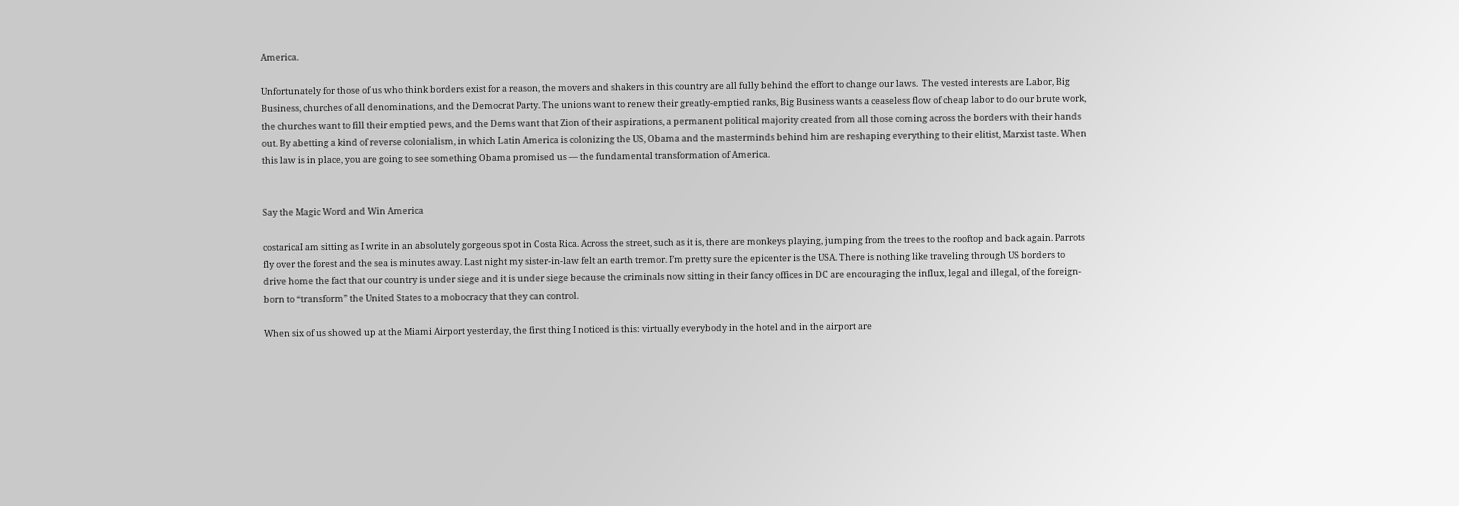America.

Unfortunately for those of us who think borders exist for a reason, the movers and shakers in this country are all fully behind the effort to change our laws.  The vested interests are Labor, Big Business, churches of all denominations, and the Democrat Party. The unions want to renew their greatly-emptied ranks, Big Business wants a ceaseless flow of cheap labor to do our brute work, the churches want to fill their emptied pews, and the Dems want that Zion of their aspirations, a permanent political majority created from all those coming across the borders with their hands out. By abetting a kind of reverse colonialism, in which Latin America is colonizing the US, Obama and the masterminds behind him are reshaping everything to their elitist, Marxist taste. When this law is in place, you are going to see something Obama promised us — the fundamental transformation of America.


Say the Magic Word and Win America

costaricaI am sitting as I write in an absolutely gorgeous spot in Costa Rica. Across the street, such as it is, there are monkeys playing, jumping from the trees to the rooftop and back again. Parrots fly over the forest and the sea is minutes away. Last night my sister-in-law felt an earth tremor. I’m pretty sure the epicenter is the USA. There is nothing like traveling through US borders to drive home the fact that our country is under siege and it is under siege because the criminals now sitting in their fancy offices in DC are encouraging the influx, legal and illegal, of the foreign-born to “transform” the United States to a mobocracy that they can control.

When six of us showed up at the Miami Airport yesterday, the first thing I noticed is this: virtually everybody in the hotel and in the airport are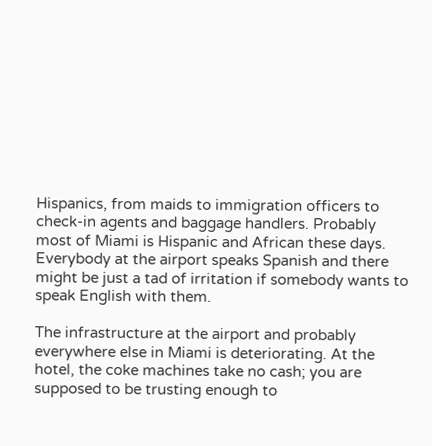Hispanics, from maids to immigration officers to check-in agents and baggage handlers. Probably most of Miami is Hispanic and African these days. Everybody at the airport speaks Spanish and there might be just a tad of irritation if somebody wants to speak English with them.

The infrastructure at the airport and probably everywhere else in Miami is deteriorating. At the hotel, the coke machines take no cash; you are supposed to be trusting enough to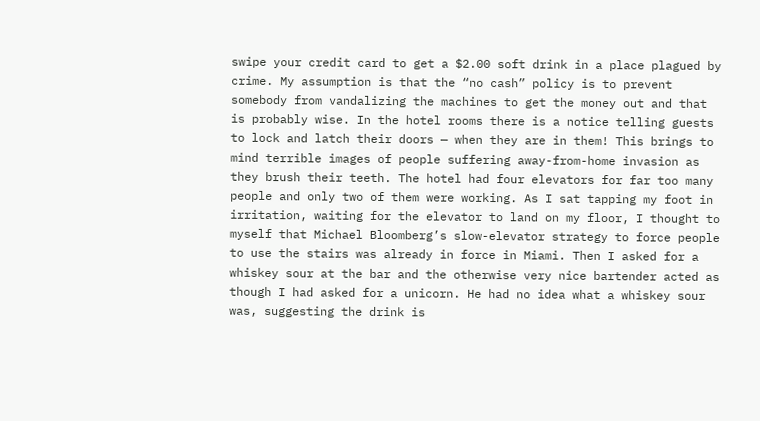swipe your credit card to get a $2.00 soft drink in a place plagued by crime. My assumption is that the “no cash” policy is to prevent somebody from vandalizing the machines to get the money out and that is probably wise. In the hotel rooms there is a notice telling guests to lock and latch their doors — when they are in them! This brings to mind terrible images of people suffering away-from-home invasion as they brush their teeth. The hotel had four elevators for far too many people and only two of them were working. As I sat tapping my foot in irritation, waiting for the elevator to land on my floor, I thought to myself that Michael Bloomberg’s slow-elevator strategy to force people to use the stairs was already in force in Miami. Then I asked for a whiskey sour at the bar and the otherwise very nice bartender acted as though I had asked for a unicorn. He had no idea what a whiskey sour was, suggesting the drink is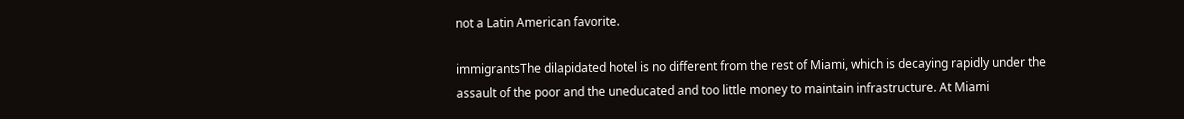not a Latin American favorite.

immigrantsThe dilapidated hotel is no different from the rest of Miami, which is decaying rapidly under the assault of the poor and the uneducated and too little money to maintain infrastructure. At Miami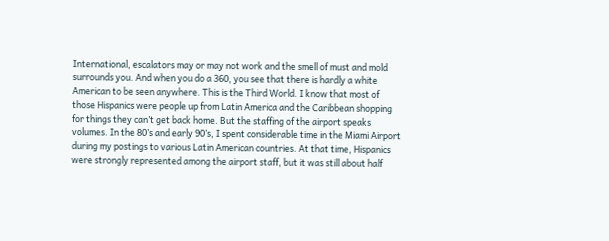International, escalators may or may not work and the smell of must and mold surrounds you. And when you do a 360, you see that there is hardly a white American to be seen anywhere. This is the Third World. I know that most of those Hispanics were people up from Latin America and the Caribbean shopping for things they can’t get back home. But the staffing of the airport speaks volumes. In the 80’s and early 90’s, I spent considerable time in the Miami Airport during my postings to various Latin American countries. At that time, Hispanics were strongly represented among the airport staff, but it was still about half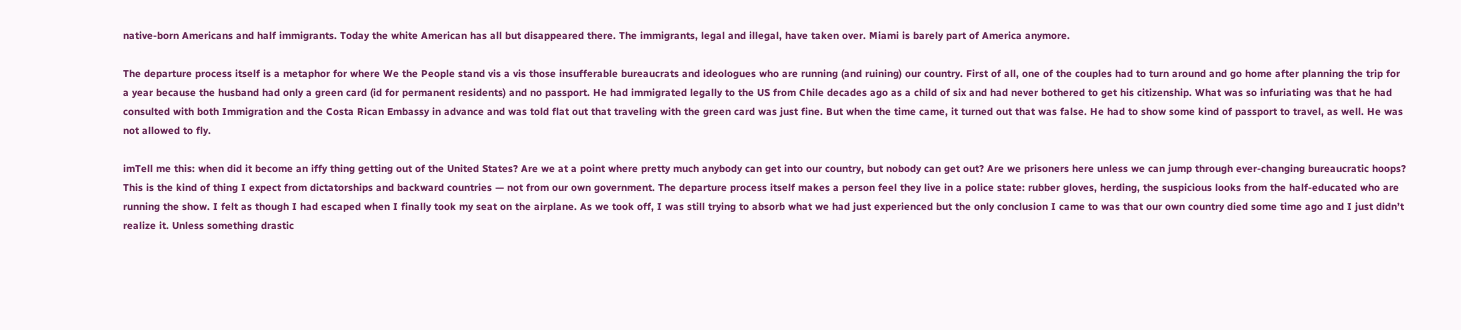native-born Americans and half immigrants. Today the white American has all but disappeared there. The immigrants, legal and illegal, have taken over. Miami is barely part of America anymore.

The departure process itself is a metaphor for where We the People stand vis a vis those insufferable bureaucrats and ideologues who are running (and ruining) our country. First of all, one of the couples had to turn around and go home after planning the trip for a year because the husband had only a green card (id for permanent residents) and no passport. He had immigrated legally to the US from Chile decades ago as a child of six and had never bothered to get his citizenship. What was so infuriating was that he had consulted with both Immigration and the Costa Rican Embassy in advance and was told flat out that traveling with the green card was just fine. But when the time came, it turned out that was false. He had to show some kind of passport to travel, as well. He was not allowed to fly.

imTell me this: when did it become an iffy thing getting out of the United States? Are we at a point where pretty much anybody can get into our country, but nobody can get out? Are we prisoners here unless we can jump through ever-changing bureaucratic hoops? This is the kind of thing I expect from dictatorships and backward countries — not from our own government. The departure process itself makes a person feel they live in a police state: rubber gloves, herding, the suspicious looks from the half-educated who are running the show. I felt as though I had escaped when I finally took my seat on the airplane. As we took off, I was still trying to absorb what we had just experienced but the only conclusion I came to was that our own country died some time ago and I just didn’t realize it. Unless something drastic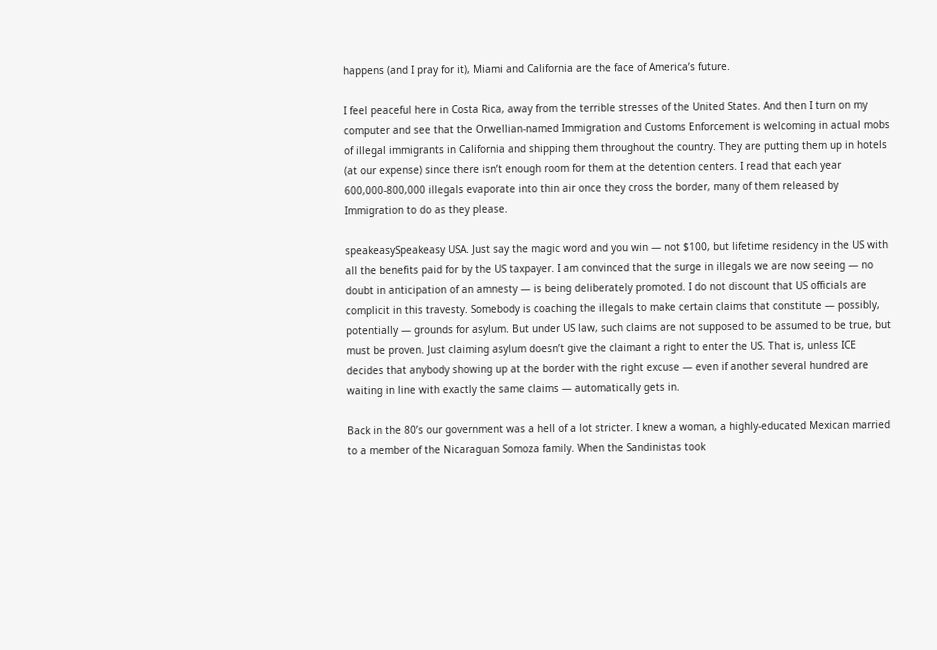happens (and I pray for it), Miami and California are the face of America’s future.

I feel peaceful here in Costa Rica, away from the terrible stresses of the United States. And then I turn on my computer and see that the Orwellian-named Immigration and Customs Enforcement is welcoming in actual mobs of illegal immigrants in California and shipping them throughout the country. They are putting them up in hotels (at our expense) since there isn’t enough room for them at the detention centers. I read that each year 600,000-800,000 illegals evaporate into thin air once they cross the border, many of them released by Immigration to do as they please.

speakeasySpeakeasy USA. Just say the magic word and you win — not $100, but lifetime residency in the US with all the benefits paid for by the US taxpayer. I am convinced that the surge in illegals we are now seeing — no doubt in anticipation of an amnesty — is being deliberately promoted. I do not discount that US officials are complicit in this travesty. Somebody is coaching the illegals to make certain claims that constitute — possibly, potentially — grounds for asylum. But under US law, such claims are not supposed to be assumed to be true, but must be proven. Just claiming asylum doesn’t give the claimant a right to enter the US. That is, unless ICE decides that anybody showing up at the border with the right excuse — even if another several hundred are waiting in line with exactly the same claims — automatically gets in.

Back in the 80’s our government was a hell of a lot stricter. I knew a woman, a highly-educated Mexican married to a member of the Nicaraguan Somoza family. When the Sandinistas took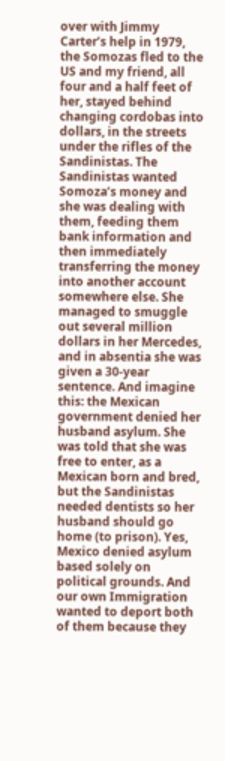over with Jimmy Carter’s help in 1979, the Somozas fled to the US and my friend, all four and a half feet of her, stayed behind changing cordobas into dollars, in the streets under the rifles of the Sandinistas. The Sandinistas wanted Somoza’s money and she was dealing with them, feeding them bank information and then immediately transferring the money into another account somewhere else. She managed to smuggle out several million dollars in her Mercedes, and in absentia she was given a 30-year sentence. And imagine this: the Mexican government denied her husband asylum. She was told that she was free to enter, as a Mexican born and bred, but the Sandinistas needed dentists so her husband should go home (to prison). Yes, Mexico denied asylum based solely on political grounds. And our own Immigration wanted to deport both of them because they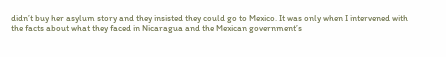didn’t buy her asylum story and they insisted they could go to Mexico. It was only when I intervened with the facts about what they faced in Nicaragua and the Mexican government’s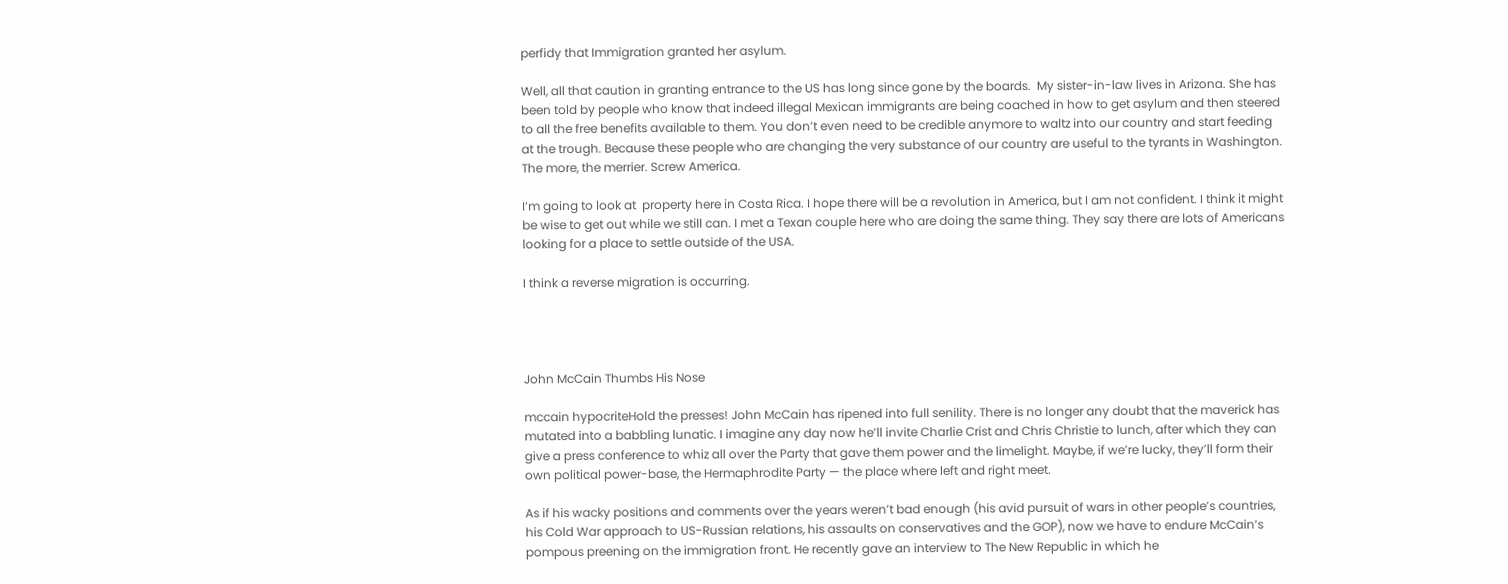perfidy that Immigration granted her asylum.

Well, all that caution in granting entrance to the US has long since gone by the boards.  My sister-in-law lives in Arizona. She has been told by people who know that indeed illegal Mexican immigrants are being coached in how to get asylum and then steered to all the free benefits available to them. You don’t even need to be credible anymore to waltz into our country and start feeding at the trough. Because these people who are changing the very substance of our country are useful to the tyrants in Washington. The more, the merrier. Screw America.

I’m going to look at  property here in Costa Rica. I hope there will be a revolution in America, but I am not confident. I think it might be wise to get out while we still can. I met a Texan couple here who are doing the same thing. They say there are lots of Americans looking for a place to settle outside of the USA.

I think a reverse migration is occurring.




John McCain Thumbs His Nose

mccain hypocriteHold the presses! John McCain has ripened into full senility. There is no longer any doubt that the maverick has mutated into a babbling lunatic. I imagine any day now he’ll invite Charlie Crist and Chris Christie to lunch, after which they can give a press conference to whiz all over the Party that gave them power and the limelight. Maybe, if we’re lucky, they’ll form their own political power-base, the Hermaphrodite Party — the place where left and right meet.

As if his wacky positions and comments over the years weren’t bad enough (his avid pursuit of wars in other people’s countries, his Cold War approach to US-Russian relations, his assaults on conservatives and the GOP), now we have to endure McCain’s pompous preening on the immigration front. He recently gave an interview to The New Republic in which he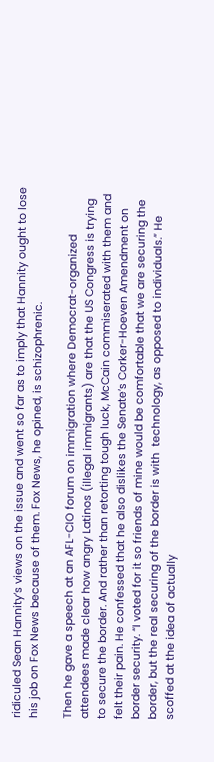ridiculed Sean Hannity’s views on the issue and went so far as to imply that Hannity ought to lose his job on Fox News because of them. Fox News, he opined, is schizophrenic.

Then he gave a speech at an AFL-CIO forum on immigration where Democrat-organized attendees made clear how angry Latinos (illegal immigrants) are that the US Congress is trying to secure the border. And rather than retorting tough luck, McCain commiserated with them and felt their pain. He confessed that he also dislikes the Senate’s Corker-Hoeven Amendment on border security. “I voted for it so friends of mine would be comfortable that we are securing the  border, but the real securing of the border is with  technology, as opposed to individuals.” He scoffed at the idea of actually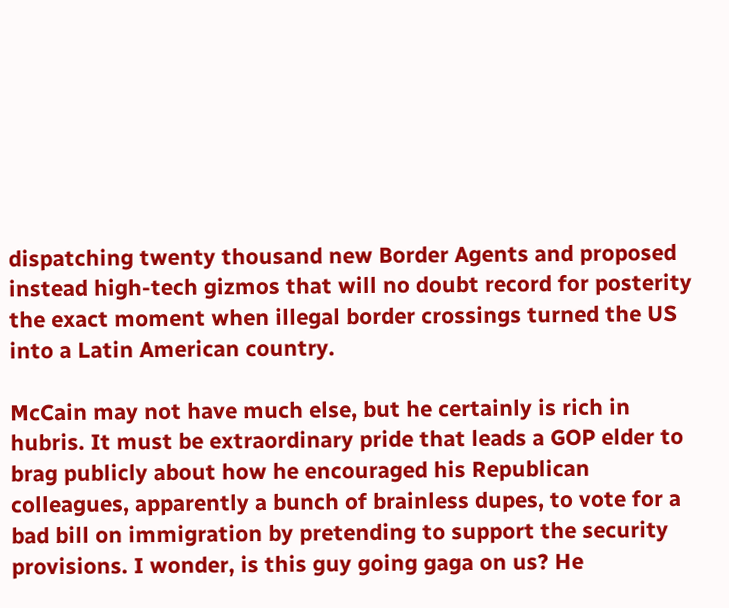dispatching twenty thousand new Border Agents and proposed instead high-tech gizmos that will no doubt record for posterity the exact moment when illegal border crossings turned the US into a Latin American country.

McCain may not have much else, but he certainly is rich in hubris. It must be extraordinary pride that leads a GOP elder to brag publicly about how he encouraged his Republican colleagues, apparently a bunch of brainless dupes, to vote for a bad bill on immigration by pretending to support the security provisions. I wonder, is this guy going gaga on us? He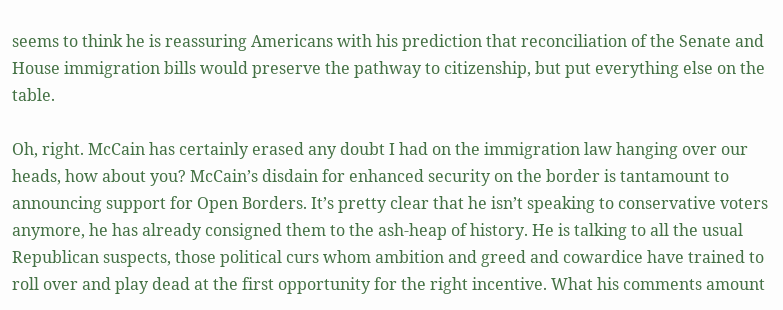seems to think he is reassuring Americans with his prediction that reconciliation of the Senate and House immigration bills would preserve the pathway to citizenship, but put everything else on the table.

Oh, right. McCain has certainly erased any doubt I had on the immigration law hanging over our heads, how about you? McCain’s disdain for enhanced security on the border is tantamount to announcing support for Open Borders. It’s pretty clear that he isn’t speaking to conservative voters anymore, he has already consigned them to the ash-heap of history. He is talking to all the usual Republican suspects, those political curs whom ambition and greed and cowardice have trained to roll over and play dead at the first opportunity for the right incentive. What his comments amount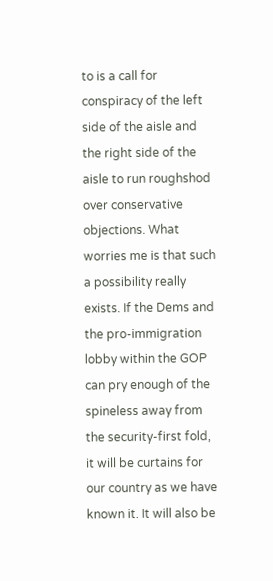to is a call for conspiracy of the left side of the aisle and the right side of the aisle to run roughshod over conservative objections. What worries me is that such a possibility really exists. If the Dems and the pro-immigration lobby within the GOP can pry enough of the spineless away from the security-first fold, it will be curtains for our country as we have known it. It will also be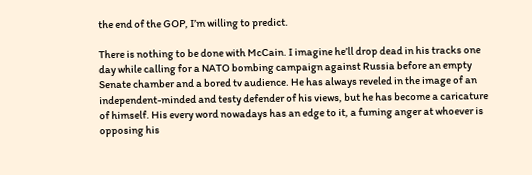the end of the GOP, I’m willing to predict.

There is nothing to be done with McCain. I imagine he’ll drop dead in his tracks one day while calling for a NATO bombing campaign against Russia before an empty Senate chamber and a bored tv audience. He has always reveled in the image of an independent-minded and testy defender of his views, but he has become a caricature of himself. His every word nowadays has an edge to it, a fuming anger at whoever is opposing his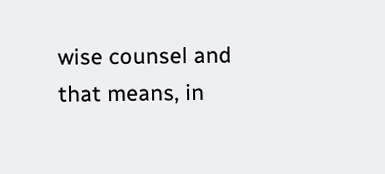wise counsel and that means, in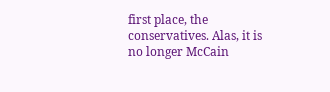first place, the conservatives. Alas, it is no longer McCain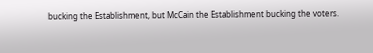bucking the Establishment, but McCain the Establishment bucking the voters.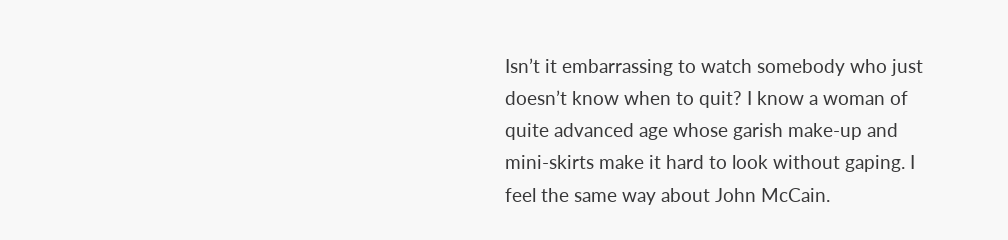Isn’t it embarrassing to watch somebody who just doesn’t know when to quit? I know a woman of quite advanced age whose garish make-up and mini-skirts make it hard to look without gaping. I feel the same way about John McCain.